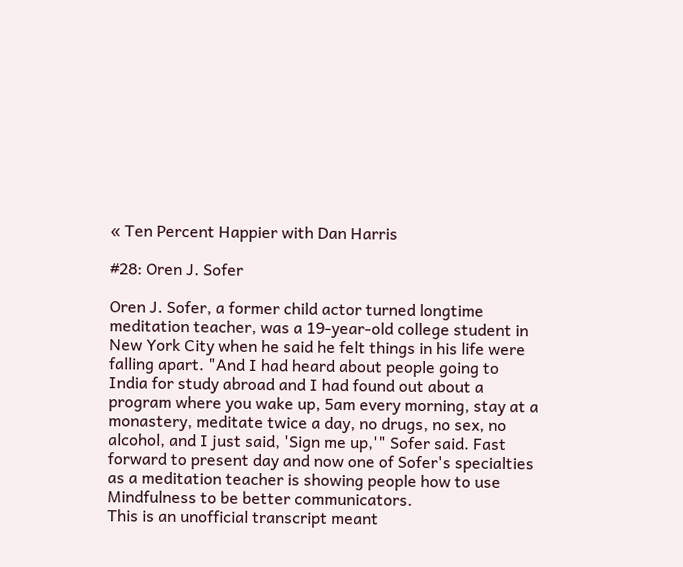« Ten Percent Happier with Dan Harris

#28: Oren J. Sofer

Oren J. Sofer, a former child actor turned longtime meditation teacher, was a 19-year-old college student in New York City when he said he felt things in his life were falling apart. "And I had heard about people going to India for study abroad and I had found out about a program where you wake up, 5am every morning, stay at a monastery, meditate twice a day, no drugs, no sex, no alcohol, and I just said, 'Sign me up,'" Sofer said. Fast forward to present day and now one of Sofer's specialties as a meditation teacher is showing people how to use Mindfulness to be better communicators.
This is an unofficial transcript meant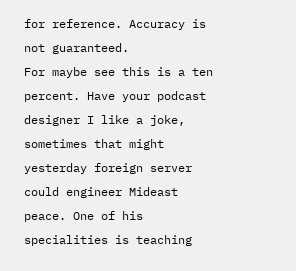for reference. Accuracy is not guaranteed.
For maybe see this is a ten percent. Have your podcast designer I like a joke, sometimes that might yesterday foreign server could engineer Mideast peace. One of his specialities is teaching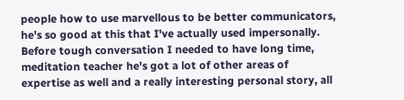people how to use marvellous to be better communicators, he's so good at this that I've actually used impersonally. Before tough conversation I needed to have long time, meditation teacher he's got a lot of other areas of expertise as well and a really interesting personal story, all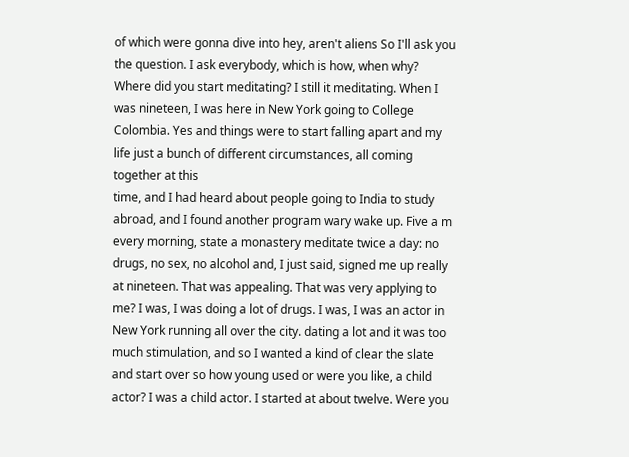of which were gonna dive into hey, aren't aliens So I'll ask you the question. I ask everybody, which is how, when why? Where did you start meditating? I still it meditating. When I was nineteen, I was here in New York going to College Colombia. Yes and things were to start falling apart and my life just a bunch of different circumstances, all coming together at this
time, and I had heard about people going to India to study abroad, and I found another program wary wake up. Five a m every morning, state a monastery meditate twice a day: no drugs, no sex, no alcohol and, I just said, signed me up really at nineteen. That was appealing. That was very applying to me? I was, I was doing a lot of drugs. I was, I was an actor in New York running all over the city. dating a lot and it was too much stimulation, and so I wanted a kind of clear the slate and start over so how young used or were you like, a child actor? I was a child actor. I started at about twelve. Were you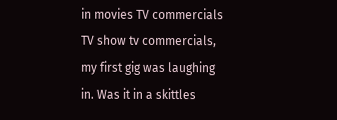in movies TV commercials TV show tv commercials, my first gig was laughing in. Was it in a skittles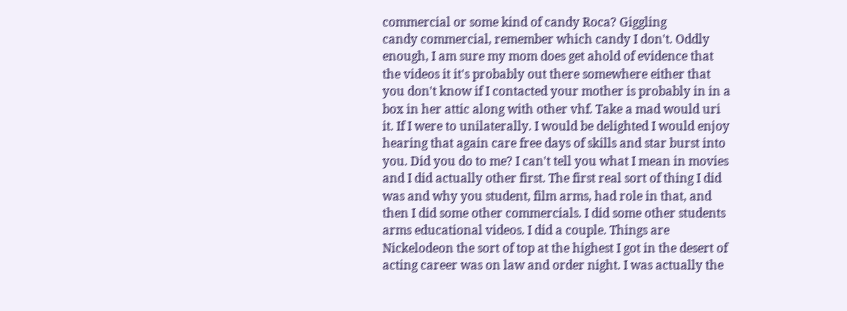commercial or some kind of candy Roca? Giggling
candy commercial, remember which candy I don't. Oddly enough, I am sure my mom does get ahold of evidence that the videos it it's probably out there somewhere either that you don't know if I contacted your mother is probably in in a box in her attic along with other vhf. Take a mad would uri it. If I were to unilaterally. I would be delighted I would enjoy hearing that again care free days of skills and star burst into you. Did you do to me? I can't tell you what I mean in movies and I did actually other first. The first real sort of thing I did was and why you student, film arms, had role in that, and then I did some other commercials. I did some other students
arms educational videos. I did a couple. Things are Nickelodeon the sort of top at the highest I got in the desert of acting career was on law and order night. I was actually the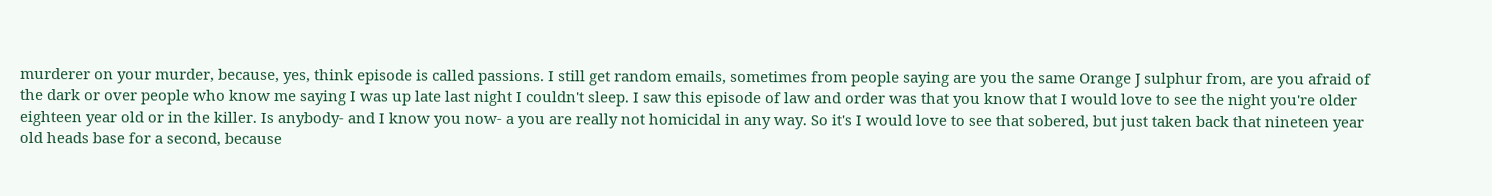murderer on your murder, because, yes, think episode is called passions. I still get random emails, sometimes from people saying are you the same Orange J sulphur from, are you afraid of the dark or over people who know me saying I was up late last night I couldn't sleep. I saw this episode of law and order was that you know that I would love to see the night you're older eighteen year old or in the killer. Is anybody- and I know you now- a you are really not homicidal in any way. So it's I would love to see that sobered, but just taken back that nineteen year old heads base for a second, because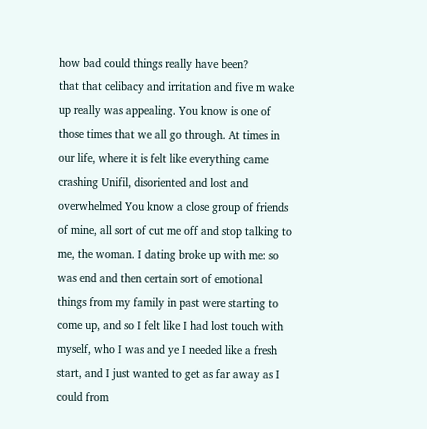how bad could things really have been?
that that celibacy and irritation and five m wake up really was appealing. You know is one of those times that we all go through. At times in our life, where it is felt like everything came crashing Unifil, disoriented and lost and overwhelmed You know a close group of friends of mine, all sort of cut me off and stop talking to me, the woman. I dating broke up with me: so was end and then certain sort of emotional things from my family in past were starting to come up, and so I felt like I had lost touch with myself, who I was and ye I needed like a fresh start, and I just wanted to get as far away as I could from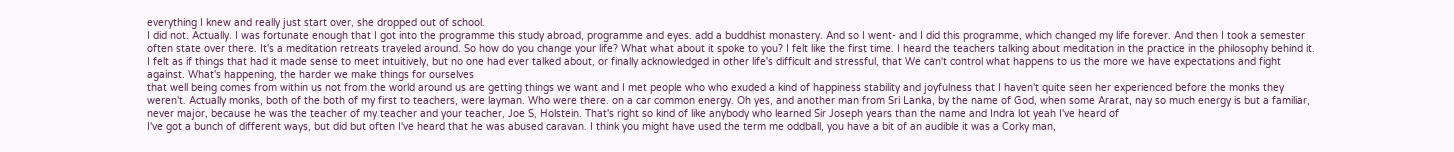everything I knew and really just start over, she dropped out of school.
I did not. Actually. I was fortunate enough that I got into the programme this study abroad, programme and eyes. add a buddhist monastery. And so I went- and I did this programme, which changed my life forever. And then I took a semester often state over there. It's a meditation retreats traveled around. So how do you change your life? What what about it spoke to you? I felt like the first time. I heard the teachers talking about meditation in the practice in the philosophy behind it. I felt as if things that had it made sense to meet intuitively, but no one had ever talked about, or finally acknowledged in other life's difficult and stressful, that We can't control what happens to us the more we have expectations and fight against. What's happening, the harder we make things for ourselves
that well being comes from within us not from the world around us are getting things we want and I met people who who exuded a kind of happiness stability and joyfulness that I haven't quite seen her experienced before the monks they weren't. Actually monks, both of the both of my first to teachers, were layman. Who were there. on a car common energy. Oh yes, and another man from Sri Lanka, by the name of God, when some Ararat, nay so much energy is but a familiar, never major, because he was the teacher of my teacher and your teacher, Joe S, Holstein. That's right so kind of like anybody who learned Sir Joseph years than the name and Indra lot yeah I've heard of
I've got a bunch of different ways, but did but often I've heard that he was abused caravan. I think you might have used the term me oddball, you have a bit of an audible it was a Corky man,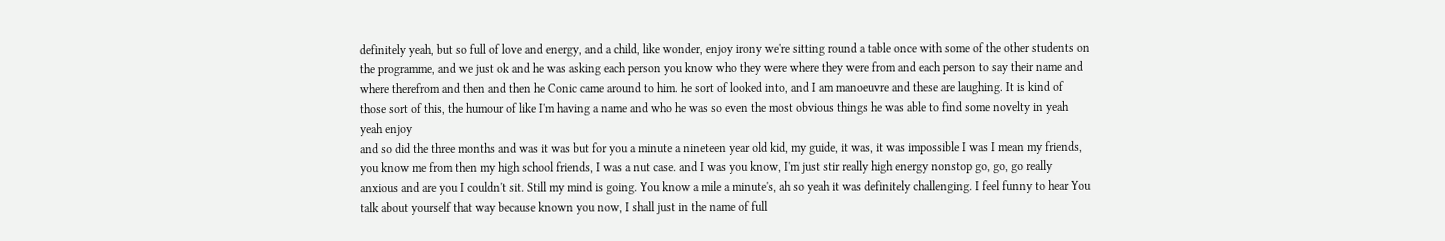definitely yeah, but so full of love and energy, and a child, like wonder, enjoy irony we're sitting round a table once with some of the other students on the programme, and we just ok and he was asking each person you know who they were where they were from and each person to say their name and where therefrom and then and then he Conic came around to him. he sort of looked into, and I am manoeuvre and these are laughing. It is kind of those sort of this, the humour of like I'm having a name and who he was so even the most obvious things he was able to find some novelty in yeah yeah enjoy
and so did the three months and was it was but for you a minute a nineteen year old kid, my guide, it was, it was impossible I was I mean my friends, you know me from then my high school friends, I was a nut case. and I was you know, I'm just stir really high energy nonstop go, go, go really anxious and are you I couldn't sit. Still my mind is going. You know a mile a minute's, ah so yeah it was definitely challenging. I feel funny to hear You talk about yourself that way because known you now, I shall just in the name of full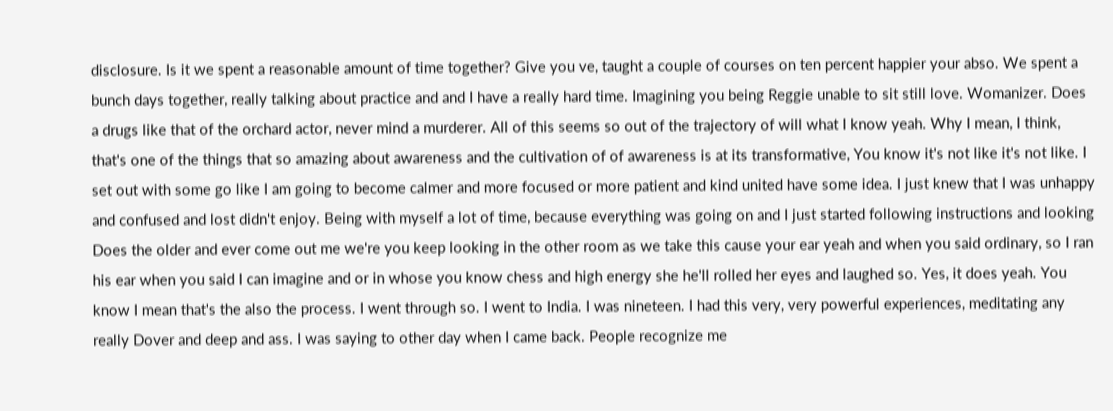disclosure. Is it we spent a reasonable amount of time together? Give you ve, taught a couple of courses on ten percent happier your abso. We spent a bunch days together, really talking about practice and and I have a really hard time. Imagining you being Reggie unable to sit still love. Womanizer. Does
a drugs like that of the orchard actor, never mind a murderer. All of this seems so out of the trajectory of will what I know yeah. Why I mean, I think, that's one of the things that so amazing about awareness and the cultivation of of awareness is at its transformative, You know it's not like it's not like. I set out with some go like I am going to become calmer and more focused or more patient and kind united have some idea. I just knew that I was unhappy and confused and lost didn't enjoy. Being with myself a lot of time, because everything was going on and I just started following instructions and looking
Does the older and ever come out me we're you keep looking in the other room as we take this cause your ear yeah and when you said ordinary, so I ran his ear when you said I can imagine and or in whose you know chess and high energy she he'll rolled her eyes and laughed so. Yes, it does yeah. You know I mean that's the also the process. I went through so. I went to India. I was nineteen. I had this very, very powerful experiences, meditating any really Dover and deep and ass. I was saying to other day when I came back. People recognize me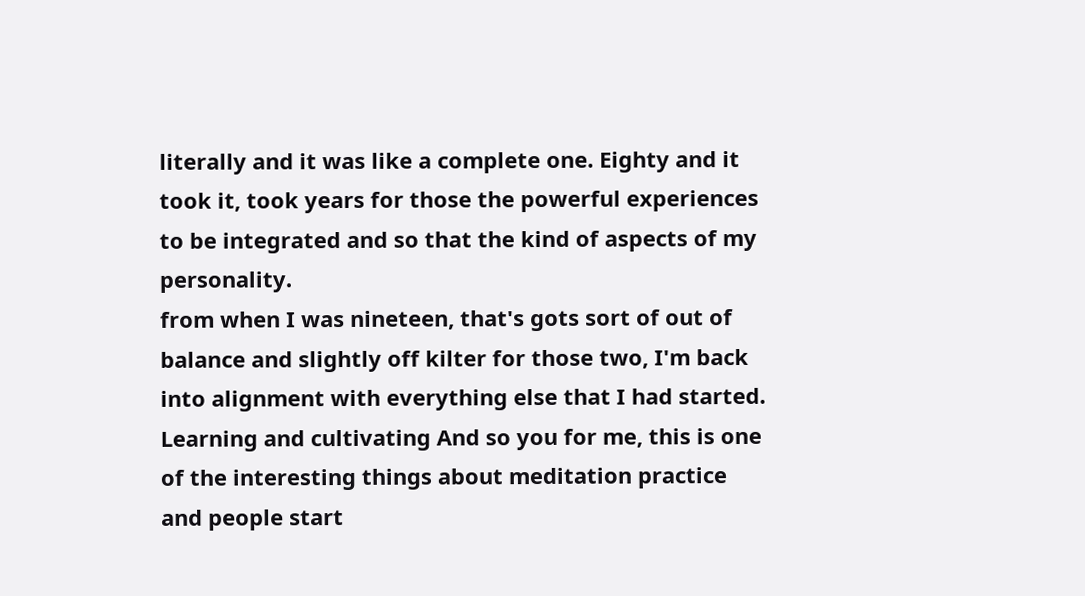literally and it was like a complete one. Eighty and it took it, took years for those the powerful experiences to be integrated and so that the kind of aspects of my personality.
from when I was nineteen, that's gots sort of out of balance and slightly off kilter for those two, I'm back into alignment with everything else that I had started. Learning and cultivating And so you for me, this is one of the interesting things about meditation practice and people start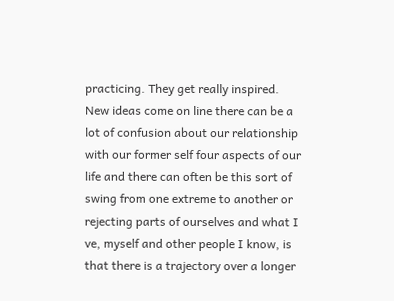practicing. They get really inspired. New ideas come on line there can be a lot of confusion about our relationship with our former self four aspects of our life and there can often be this sort of swing from one extreme to another or rejecting parts of ourselves and what I ve, myself and other people I know, is that there is a trajectory over a longer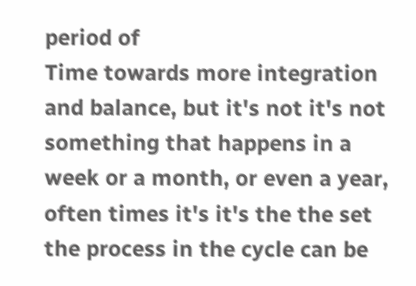period of
Time towards more integration and balance, but it's not it's not something that happens in a week or a month, or even a year, often times it's it's the the set the process in the cycle can be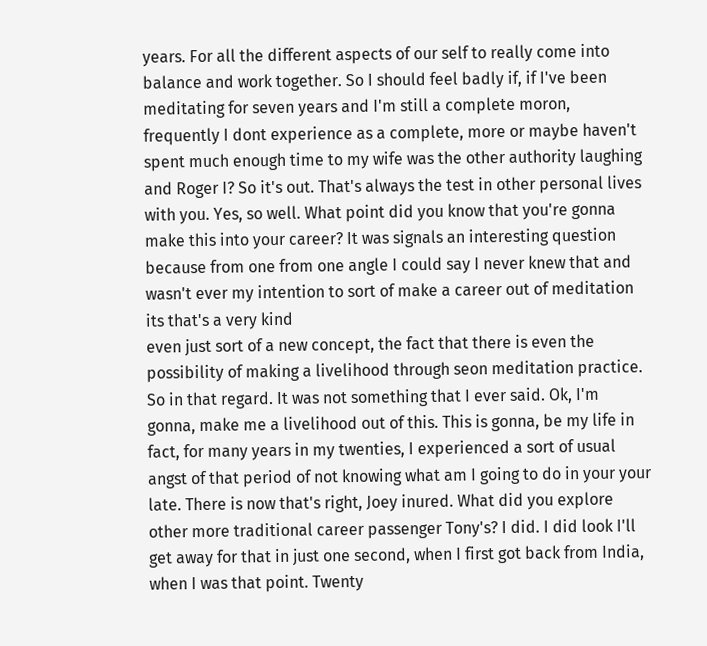years. For all the different aspects of our self to really come into balance and work together. So I should feel badly if, if I've been meditating for seven years and I'm still a complete moron, frequently I dont experience as a complete, more or maybe haven't spent much enough time to my wife was the other authority laughing and Roger I? So it's out. That's always the test in other personal lives with you. Yes, so well. What point did you know that you're gonna make this into your career? It was signals an interesting question because from one from one angle I could say I never knew that and wasn't ever my intention to sort of make a career out of meditation its that's a very kind
even just sort of a new concept, the fact that there is even the possibility of making a livelihood through seon meditation practice. So in that regard. It was not something that I ever said. Ok, I'm gonna, make me a livelihood out of this. This is gonna, be my life in fact, for many years in my twenties, I experienced a sort of usual angst of that period of not knowing what am I going to do in your your late. There is now that's right, Joey inured. What did you explore other more traditional career passenger Tony's? I did. I did look I'll get away for that in just one second, when I first got back from India, when I was that point. Twenty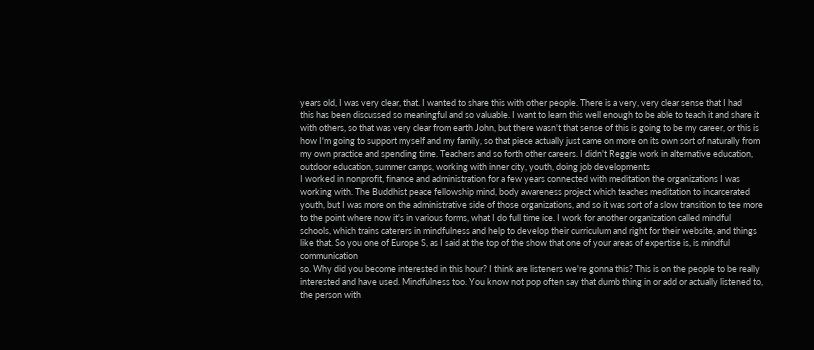years old, I was very clear, that. I wanted to share this with other people. There is a very, very clear sense that I had
this has been discussed so meaningful and so valuable. I want to learn this well enough to be able to teach it and share it with others, so that was very clear from earth John, but there wasn't that sense of this is going to be my career, or this is how I'm going to support myself and my family, so that piece actually just came on more on its own sort of naturally from my own practice and spending time. Teachers and so forth other careers. I didn't Reggie work in alternative education, outdoor education, summer camps, working with inner city, youth, doing job developments
I worked in nonprofit, finance and administration for a few years connected with meditation the organizations I was working with. The Buddhist peace fellowship mind, body awareness project which teaches meditation to incarcerated youth, but I was more on the administrative side of those organizations, and so it was sort of a slow transition to tee more to the point where now it's in various forms, what I do full time ice. I work for another organization called mindful schools, which trains caterers in mindfulness and help to develop their curriculum and right for their website, and things like that. So you one of Europe S, as I said at the top of the show that one of your areas of expertise is, is mindful communication
so. Why did you become interested in this hour? I think are listeners we're gonna this? This is on the people to be really interested and have used. Mindfulness too. You know not pop often say that dumb thing in or add or actually listened to, the person with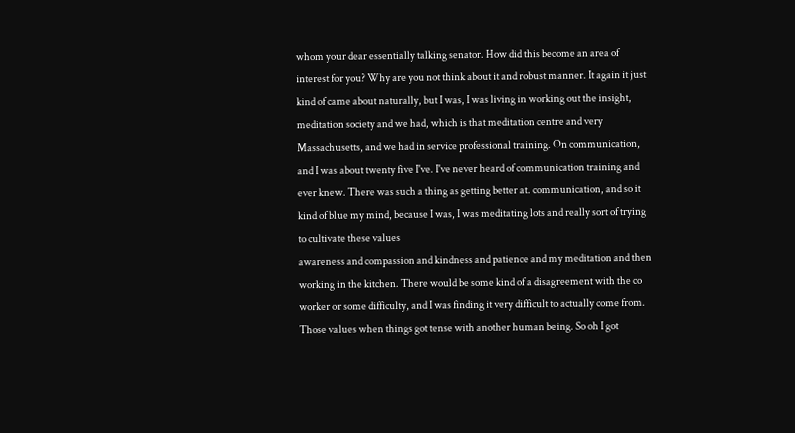whom your dear essentially talking senator. How did this become an area of interest for you? Why are you not think about it and robust manner. It again it just kind of came about naturally, but I was, I was living in working out the insight, meditation society and we had, which is that meditation centre and very Massachusetts, and we had in service professional training. On communication, and I was about twenty five I've. I've never heard of communication training and ever knew. There was such a thing as getting better at. communication, and so it kind of blue my mind, because I was, I was meditating lots and really sort of trying to cultivate these values
awareness and compassion and kindness and patience and my meditation and then working in the kitchen. There would be some kind of a disagreement with the co worker or some difficulty, and I was finding it very difficult to actually come from. Those values when things got tense with another human being. So oh I got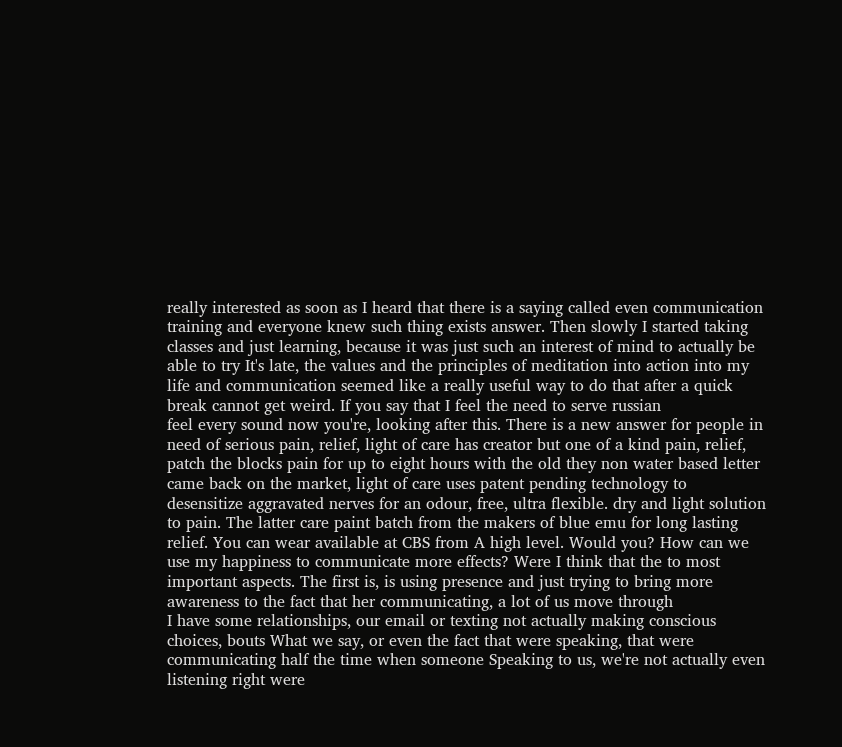really interested as soon as I heard that there is a saying called even communication training and everyone knew such thing exists answer. Then slowly I started taking classes and just learning, because it was just such an interest of mind to actually be able to try It's late, the values and the principles of meditation into action into my life and communication seemed like a really useful way to do that after a quick break cannot get weird. If you say that I feel the need to serve russian
feel every sound now you're, looking after this. There is a new answer for people in need of serious pain, relief, light of care has creator but one of a kind pain, relief, patch the blocks pain for up to eight hours with the old they non water based letter came back on the market, light of care uses patent pending technology to desensitize aggravated nerves for an odour, free, ultra flexible. dry and light solution to pain. The latter care paint batch from the makers of blue emu for long lasting relief. You can wear available at CBS from A high level. Would you? How can we use my happiness to communicate more effects? Were I think that the to most important aspects. The first is, is using presence and just trying to bring more awareness to the fact that her communicating, a lot of us move through
I have some relationships, our email or texting not actually making conscious choices, bouts What we say, or even the fact that were speaking, that were communicating half the time when someone Speaking to us, we're not actually even listening right were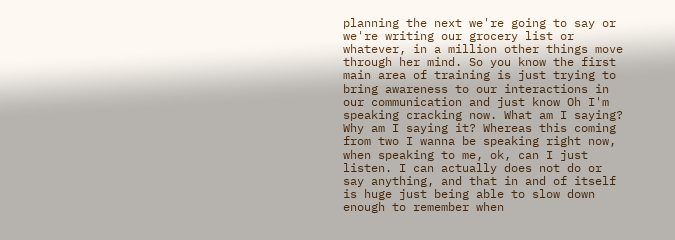planning the next we're going to say or we're writing our grocery list or whatever, in a million other things move through her mind. So you know the first main area of training is just trying to bring awareness to our interactions in our communication and just know Oh I'm speaking cracking now. What am I saying? Why am I saying it? Whereas this coming from two I wanna be speaking right now, when speaking to me, ok, can I just listen. I can actually does not do or say anything, and that in and of itself is huge just being able to slow down enough to remember when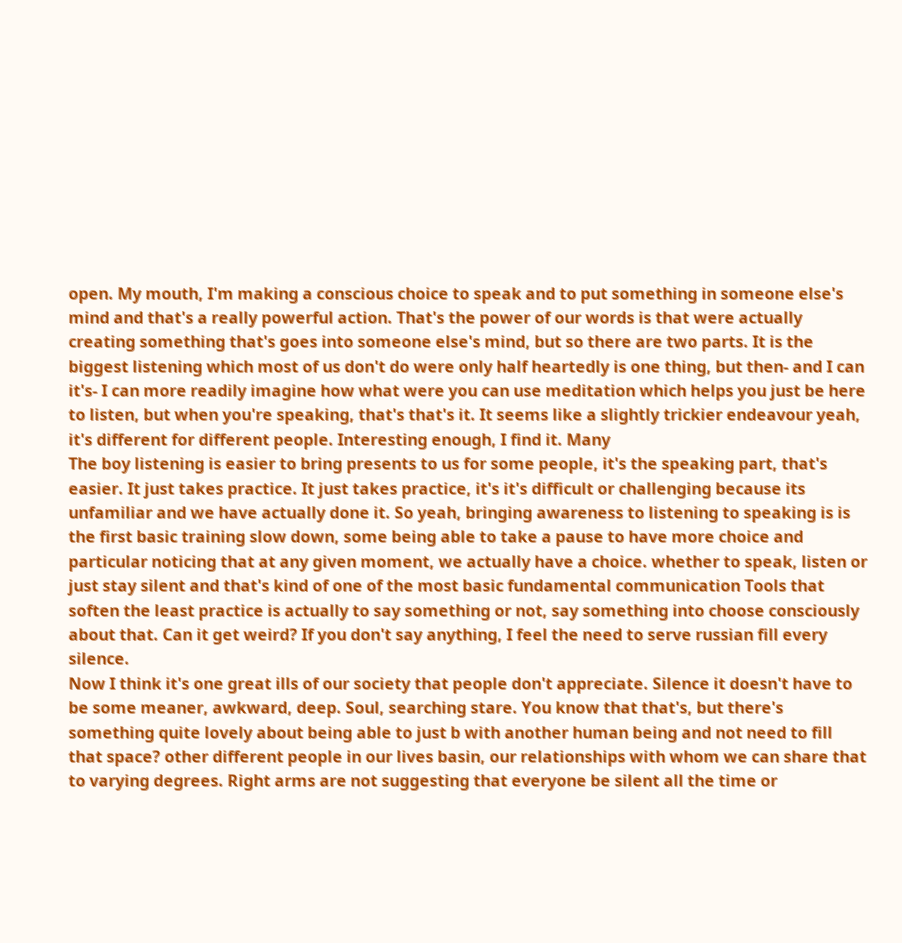open. My mouth, I'm making a conscious choice to speak and to put something in someone else's mind and that's a really powerful action. That's the power of our words is that were actually creating something that's goes into someone else's mind, but so there are two parts. It is the biggest listening which most of us don't do were only half heartedly is one thing, but then- and I can it's- I can more readily imagine how what were you can use meditation which helps you just be here to listen, but when you're speaking, that's that's it. It seems like a slightly trickier endeavour yeah, it's different for different people. Interesting enough, I find it. Many
The boy listening is easier to bring presents to us for some people, it's the speaking part, that's easier. It just takes practice. It just takes practice, it's it's difficult or challenging because its unfamiliar and we have actually done it. So yeah, bringing awareness to listening to speaking is is the first basic training slow down, some being able to take a pause to have more choice and particular noticing that at any given moment, we actually have a choice. whether to speak, listen or just stay silent and that's kind of one of the most basic fundamental communication Tools that soften the least practice is actually to say something or not, say something into choose consciously about that. Can it get weird? If you don't say anything, I feel the need to serve russian fill every silence.
Now I think it's one great ills of our society that people don't appreciate. Silence it doesn't have to be some meaner, awkward, deep. Soul, searching stare. You know that that's, but there's something quite lovely about being able to just b with another human being and not need to fill that space? other different people in our lives basin, our relationships with whom we can share that to varying degrees. Right arms are not suggesting that everyone be silent all the time or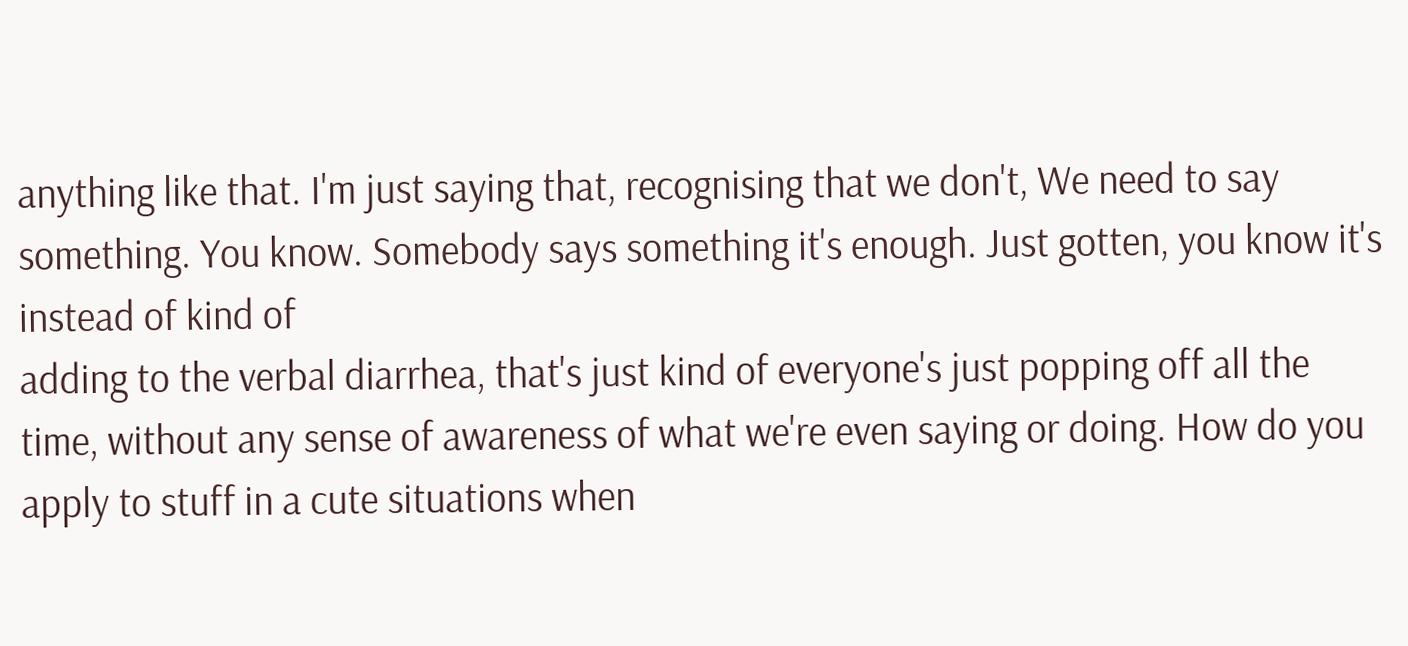anything like that. I'm just saying that, recognising that we don't, We need to say something. You know. Somebody says something it's enough. Just gotten, you know it's instead of kind of
adding to the verbal diarrhea, that's just kind of everyone's just popping off all the time, without any sense of awareness of what we're even saying or doing. How do you apply to stuff in a cute situations when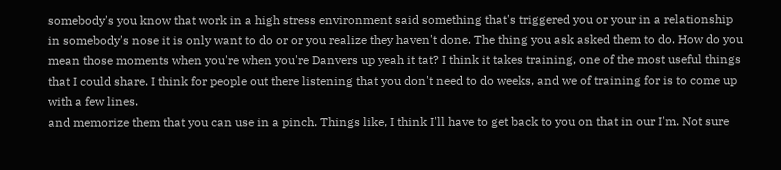somebody's you know that work in a high stress environment said something that's triggered you or your in a relationship in somebody's nose it is only want to do or or you realize they haven't done. The thing you ask asked them to do. How do you mean those moments when you're when you're Danvers up yeah it tat? I think it takes training, one of the most useful things that I could share. I think for people out there listening that you don't need to do weeks, and we of training for is to come up with a few lines.
and memorize them that you can use in a pinch. Things like, I think I'll have to get back to you on that in our I'm. Not sure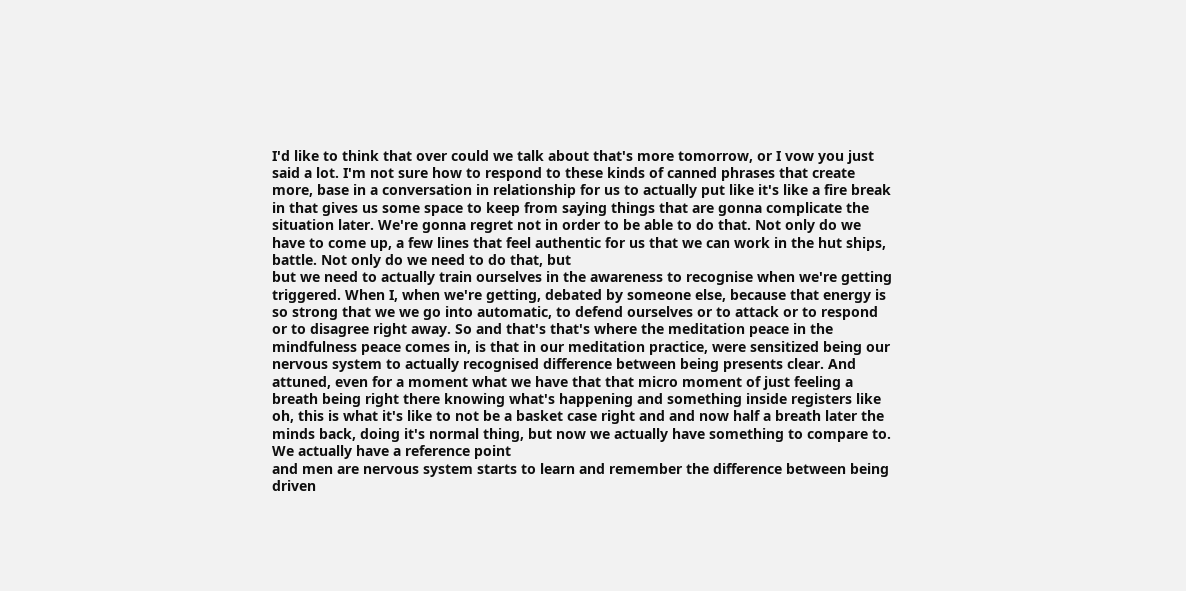I'd like to think that over could we talk about that's more tomorrow, or I vow you just said a lot. I'm not sure how to respond to these kinds of canned phrases that create more, base in a conversation in relationship for us to actually put like it's like a fire break in that gives us some space to keep from saying things that are gonna complicate the situation later. We're gonna regret not in order to be able to do that. Not only do we have to come up, a few lines that feel authentic for us that we can work in the hut ships, battle. Not only do we need to do that, but
but we need to actually train ourselves in the awareness to recognise when we're getting triggered. When I, when we're getting, debated by someone else, because that energy is so strong that we we go into automatic, to defend ourselves or to attack or to respond or to disagree right away. So and that's that's where the meditation peace in the mindfulness peace comes in, is that in our meditation practice, were sensitized being our nervous system to actually recognised difference between being presents clear. And attuned, even for a moment what we have that that micro moment of just feeling a breath being right there knowing what's happening and something inside registers like oh, this is what it's like to not be a basket case right and and now half a breath later the minds back, doing it's normal thing, but now we actually have something to compare to. We actually have a reference point
and men are nervous system starts to learn and remember the difference between being driven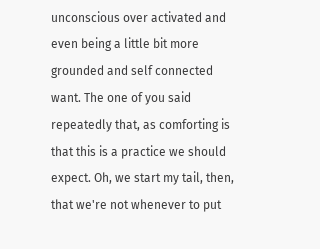unconscious over activated and even being a little bit more grounded and self connected want. The one of you said repeatedly that, as comforting is that this is a practice we should expect. Oh, we start my tail, then, that we're not whenever to put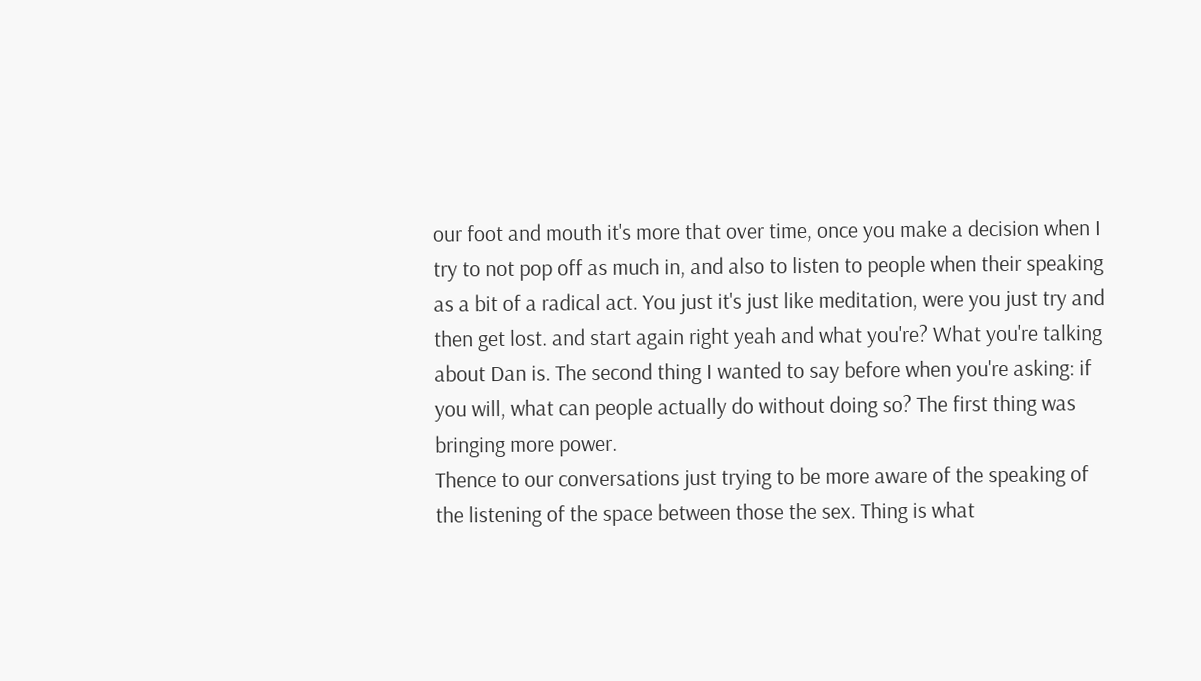our foot and mouth it's more that over time, once you make a decision when I try to not pop off as much in, and also to listen to people when their speaking as a bit of a radical act. You just it's just like meditation, were you just try and then get lost. and start again right yeah and what you're? What you're talking about Dan is. The second thing I wanted to say before when you're asking: if you will, what can people actually do without doing so? The first thing was bringing more power.
Thence to our conversations just trying to be more aware of the speaking of the listening of the space between those the sex. Thing is what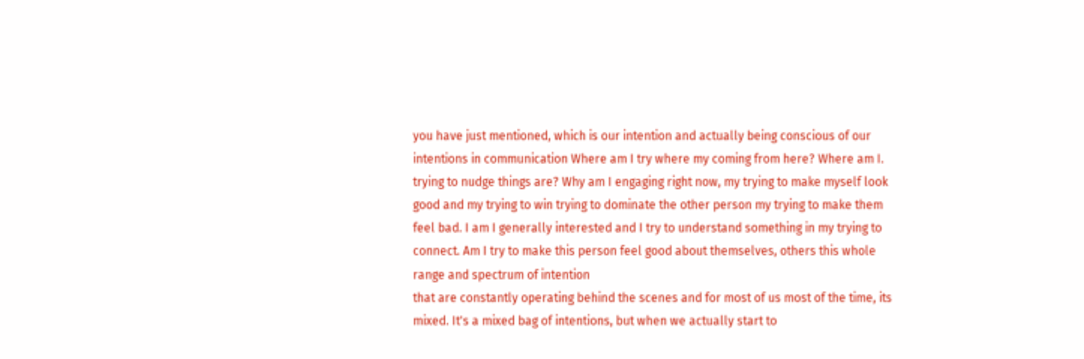you have just mentioned, which is our intention and actually being conscious of our intentions in communication Where am I try where my coming from here? Where am I. trying to nudge things are? Why am I engaging right now, my trying to make myself look good and my trying to win trying to dominate the other person my trying to make them feel bad. I am I generally interested and I try to understand something in my trying to connect. Am I try to make this person feel good about themselves, others this whole range and spectrum of intention
that are constantly operating behind the scenes and for most of us most of the time, its mixed. It's a mixed bag of intentions, but when we actually start to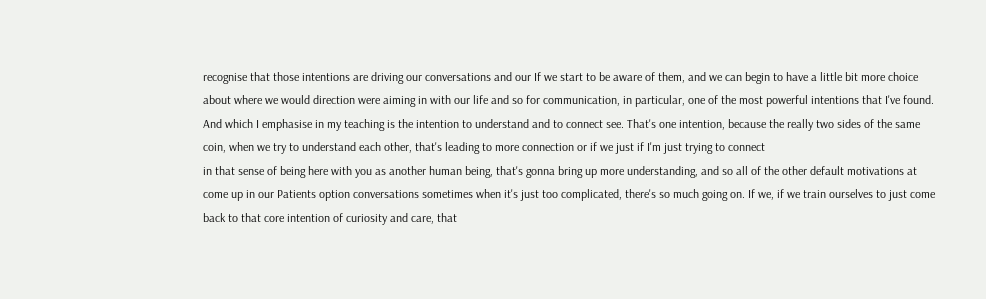recognise that those intentions are driving our conversations and our If we start to be aware of them, and we can begin to have a little bit more choice about where we would direction were aiming in with our life and so for communication, in particular, one of the most powerful intentions that I've found. And which I emphasise in my teaching is the intention to understand and to connect see. That's one intention, because the really two sides of the same coin, when we try to understand each other, that's leading to more connection or if we just if I'm just trying to connect
in that sense of being here with you as another human being, that's gonna bring up more understanding, and so all of the other default motivations at come up in our Patients option conversations sometimes when it's just too complicated, there's so much going on. If we, if we train ourselves to just come back to that core intention of curiosity and care, that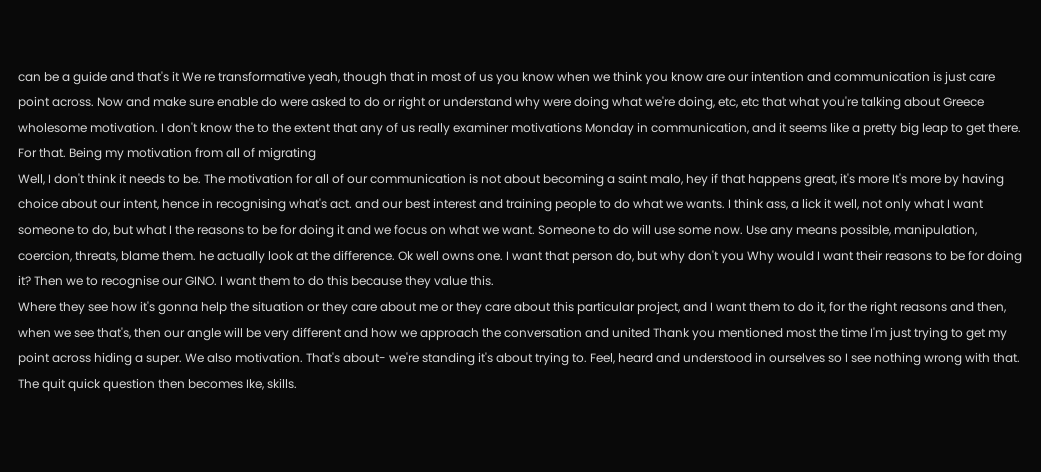can be a guide and that's it We re transformative yeah, though that in most of us you know when we think you know are our intention and communication is just care point across. Now and make sure enable do were asked to do or right or understand why were doing what we're doing, etc, etc that what you're talking about Greece wholesome motivation. I don't know the to the extent that any of us really examiner motivations Monday in communication, and it seems like a pretty big leap to get there. For that. Being my motivation from all of migrating
Well, I don't think it needs to be. The motivation for all of our communication is not about becoming a saint malo, hey if that happens great, it's more It's more by having choice about our intent, hence in recognising what's act. and our best interest and training people to do what we wants. I think ass, a lick it well, not only what I want someone to do, but what I the reasons to be for doing it and we focus on what we want. Someone to do will use some now. Use any means possible, manipulation, coercion, threats, blame them. he actually look at the difference. Ok well owns one. I want that person do, but why don't you Why would I want their reasons to be for doing it? Then we to recognise our GINO. I want them to do this because they value this.
Where they see how it's gonna help the situation or they care about me or they care about this particular project, and I want them to do it, for the right reasons and then, when we see that's, then our angle will be very different and how we approach the conversation and united Thank you mentioned most the time I'm just trying to get my point across hiding a super. We also motivation. That's about- we're standing it's about trying to. Feel, heard and understood in ourselves so I see nothing wrong with that. The quit quick question then becomes Ike, skills.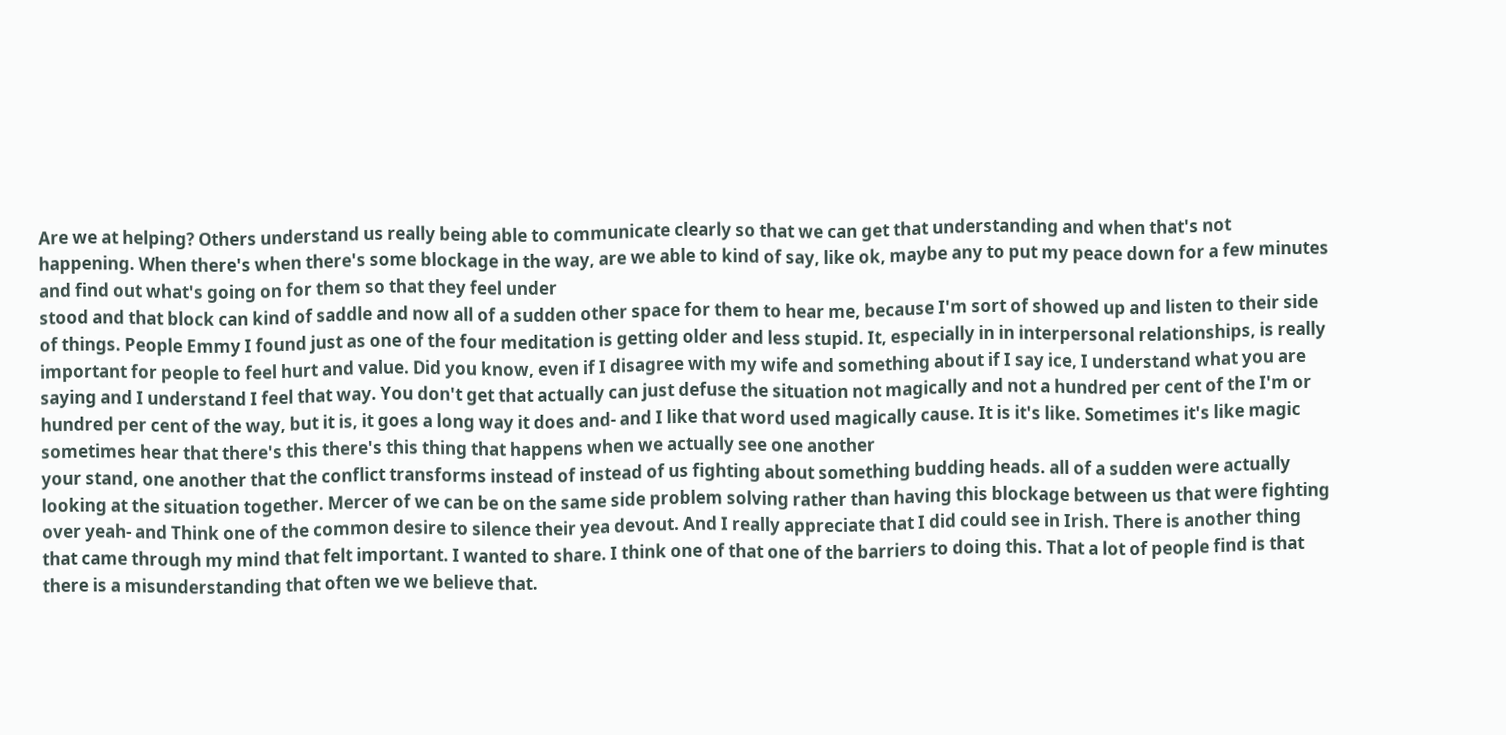Are we at helping? Others understand us really being able to communicate clearly so that we can get that understanding and when that's not happening. When there's when there's some blockage in the way, are we able to kind of say, like ok, maybe any to put my peace down for a few minutes and find out what's going on for them so that they feel under
stood and that block can kind of saddle and now all of a sudden other space for them to hear me, because I'm sort of showed up and listen to their side of things. People Emmy I found just as one of the four meditation is getting older and less stupid. It, especially in in interpersonal relationships, is really important for people to feel hurt and value. Did you know, even if I disagree with my wife and something about if I say ice, I understand what you are saying and I understand I feel that way. You don't get that actually can just defuse the situation not magically and not a hundred per cent of the I'm or hundred per cent of the way, but it is, it goes a long way it does and- and I like that word used magically cause. It is it's like. Sometimes it's like magic sometimes hear that there's this there's this thing that happens when we actually see one another
your stand, one another that the conflict transforms instead of instead of us fighting about something budding heads. all of a sudden were actually looking at the situation together. Mercer of we can be on the same side problem solving rather than having this blockage between us that were fighting over yeah- and Think one of the common desire to silence their yea devout. And I really appreciate that I did could see in Irish. There is another thing that came through my mind that felt important. I wanted to share. I think one of that one of the barriers to doing this. That a lot of people find is that there is a misunderstanding that often we we believe that.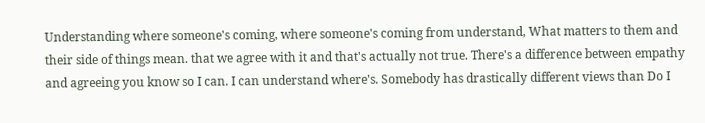Understanding where someone's coming, where someone's coming from understand, What matters to them and their side of things mean. that we agree with it and that's actually not true. There's a difference between empathy and agreeing you know so I can. I can understand where's. Somebody has drastically different views than Do I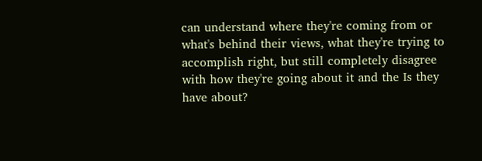can understand where they're coming from or what's behind their views, what they're trying to accomplish right, but still completely disagree with how they're going about it and the Is they have about?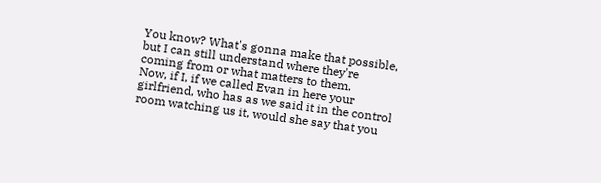You know? What's gonna make that possible, but I can still understand where they're coming from or what matters to them.
Now, if I, if we called Evan in here your girlfriend, who has as we said it in the control room watching us it, would she say that you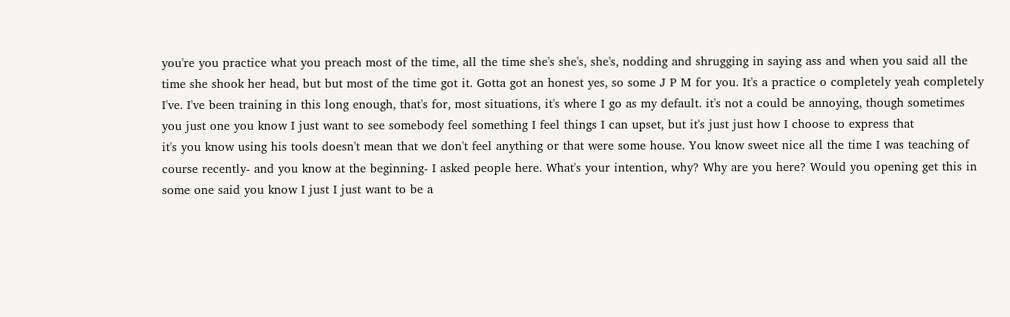you're you practice what you preach most of the time, all the time she's she's, she's, nodding and shrugging in saying ass and when you said all the time she shook her head, but but most of the time got it. Gotta got an honest yes, so some J P M for you. It's a practice o completely yeah completely I've. I've been training in this long enough, that's for, most situations, it's where I go as my default. it's not a could be annoying, though sometimes you just one you know I just want to see somebody feel something I feel things I can upset, but it's just just how I choose to express that
it's you know using his tools doesn't mean that we don't feel anything or that were some house. You know sweet nice all the time I was teaching of course recently- and you know at the beginning- I asked people here. What's your intention, why? Why are you here? Would you opening get this in some one said you know I just I just want to be a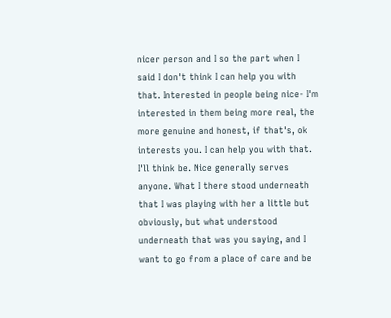nicer person and I so the part when I said I don't think I can help you with that. Interested in people being nice- I'm interested in them being more real, the more genuine and honest, if that's, ok interests you. I can help you with that. I'll think be. Nice generally serves anyone. What I there stood underneath that I was playing with her a little but obviously, but what understood underneath that was you saying, and I want to go from a place of care and be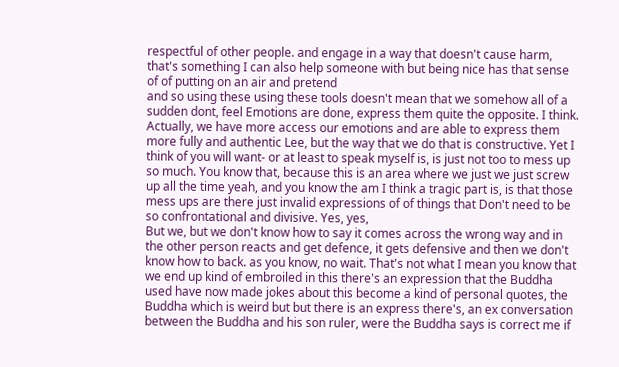respectful of other people. and engage in a way that doesn't cause harm, that's something I can also help someone with but being nice has that sense of of putting on an air and pretend
and so using these using these tools doesn't mean that we somehow all of a sudden dont, feel Emotions are done, express them quite the opposite. I think. Actually, we have more access our emotions and are able to express them more fully and authentic Lee, but the way that we do that is constructive. Yet I think of you will want- or at least to speak myself is, is just not too to mess up so much. You know that, because this is an area where we just we just screw up all the time yeah, and you know the am I think a tragic part is, is that those mess ups are there just invalid expressions of of things that Don't need to be so confrontational and divisive. Yes, yes,
But we, but we don't know how to say it comes across the wrong way and in the other person reacts and get defence, it gets defensive and then we don't know how to back. as you know, no wait. That's not what I mean you know that we end up kind of embroiled in this there's an expression that the Buddha used have now made jokes about this become a kind of personal quotes, the Buddha which is weird but but there is an express there's, an ex conversation between the Buddha and his son ruler, were the Buddha says is correct me if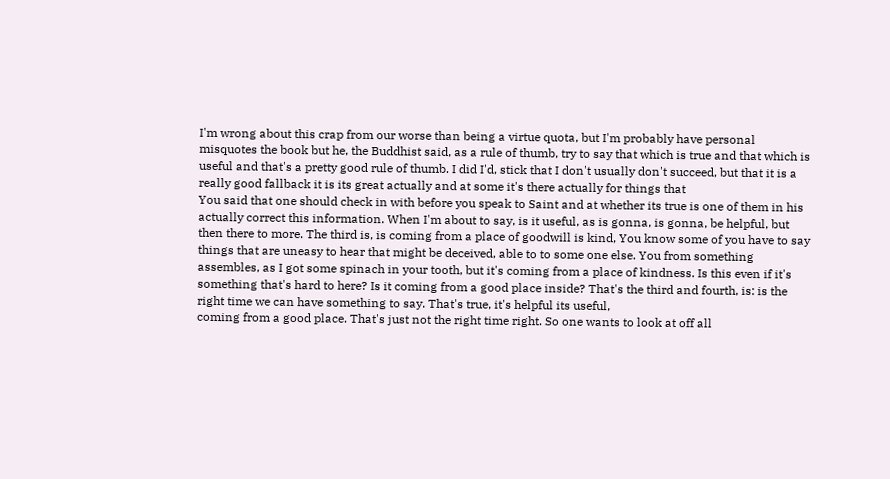I'm wrong about this crap from our worse than being a virtue quota, but I'm probably have personal misquotes the book but he, the Buddhist said, as a rule of thumb, try to say that which is true and that which is useful and that's a pretty good rule of thumb. I did I'd, stick that I don't usually don't succeed, but that it is a really good fallback it is its great actually and at some it's there actually for things that
You said that one should check in with before you speak to Saint and at whether its true is one of them in his actually correct this information. When I'm about to say, is it useful, as is gonna, is gonna, be helpful, but then there to more. The third is, is coming from a place of goodwill is kind, You know some of you have to say things that are uneasy to hear that might be deceived, able to to some one else. You from something assembles, as I got some spinach in your tooth, but it's coming from a place of kindness. Is this even if it's something that's hard to here? Is it coming from a good place inside? That's the third and fourth, is: is the right time we can have something to say. That's true, it's helpful its useful,
coming from a good place. That's just not the right time right. So one wants to look at off all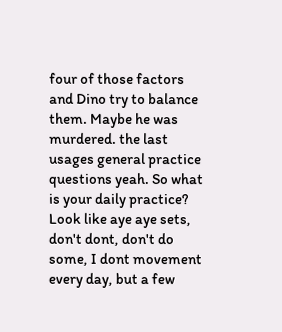four of those factors and Dino try to balance them. Maybe he was murdered. the last usages general practice questions yeah. So what is your daily practice? Look like aye aye sets, don't dont, don't do some, I dont movement every day, but a few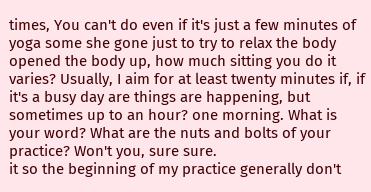times, You can't do even if it's just a few minutes of yoga some she gone just to try to relax the body opened the body up, how much sitting you do it varies? Usually, I aim for at least twenty minutes if, if it's a busy day are things are happening, but sometimes up to an hour? one morning. What is your word? What are the nuts and bolts of your practice? Won't you, sure sure.
it so the beginning of my practice generally don't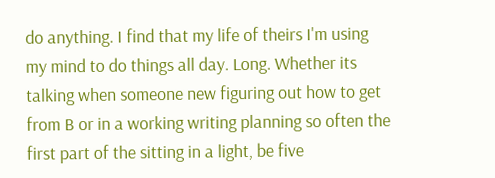do anything. I find that my life of theirs I'm using my mind to do things all day. Long. Whether its talking when someone new figuring out how to get from B or in a working writing planning so often the first part of the sitting in a light, be five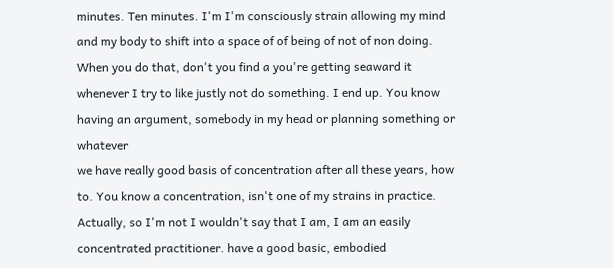minutes. Ten minutes. I'm I'm consciously strain allowing my mind and my body to shift into a space of of being of not of non doing. When you do that, don't you find a you're getting seaward it whenever I try to like justly not do something. I end up. You know having an argument, somebody in my head or planning something or whatever
we have really good basis of concentration after all these years, how to. You know a concentration, isn't one of my strains in practice. Actually, so I'm not I wouldn't say that I am, I am an easily concentrated practitioner. have a good basic, embodied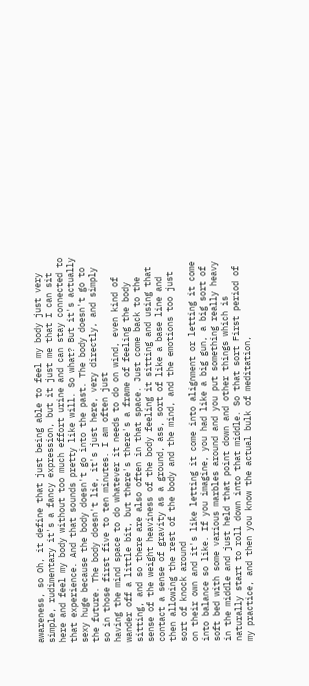awareness, so Oh, it define that just being able to feel my body just very simple, rudimentary it's a fancy expression, but it just me that I can sit here and feel my body without too much effort urine and can stay connected to that experience. And that sounds pretty like will. So what? But it's actually sexy huge because the body doesn't go into the past. The body doesn't go to the future. The body doesn't lie, it's just here, very directly, and simply so in those first five to ten minutes. I am often just
having the mind space to do whatever it needs to do on wind, even kind of wander off a little bit, but there's there's a frame of feeling the body sitting, and so there are also often in that space. Just come back to the sense of the weight heaviness of the body feeling it sitting and using that contact a sense of gravity as a ground, ass, sort of like a base line and then allowing the rest of the body and the mind, and the emotions too just sort of knock around
on their own and it's like letting it come into alignment or letting it come into balance so like. If you imagine, you had like a big gun, a big sort of soft bed with some various marbles around and you put something really heavy in the middle and just held that point down and other things which is naturally start to roll down into that middle. So that sort First period of my practice, and then you know the actual bulk of meditation,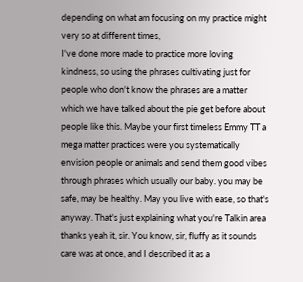depending on what am focusing on my practice might very so at different times,
I've done more made to practice more loving kindness, so using the phrases cultivating just for people who don't know the phrases are a matter which we have talked about the pie get before about people like this. Maybe your first timeless Emmy TT a mega matter practices were you systematically envision people or animals and send them good vibes through phrases which usually our baby. you may be safe, may be healthy. May you live with ease, so that's anyway. That's just explaining what you're Talkin area thanks yeah it, sir. You know, sir, fluffy as it sounds care was at once, and I described it as a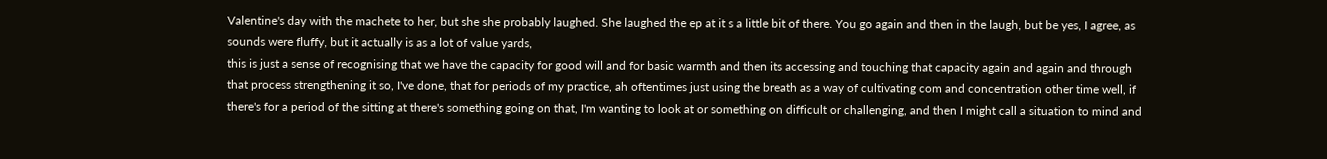Valentine's day with the machete to her, but she she probably laughed. She laughed the ep at it s a little bit of there. You go again and then in the laugh, but be yes, I agree, as sounds were fluffy, but it actually is as a lot of value yards,
this is just a sense of recognising that we have the capacity for good will and for basic warmth and then its accessing and touching that capacity again and again and through that process strengthening it so, I've done, that for periods of my practice, ah oftentimes just using the breath as a way of cultivating com and concentration other time well, if there's for a period of the sitting at there's something going on that, I'm wanting to look at or something on difficult or challenging, and then I might call a situation to mind and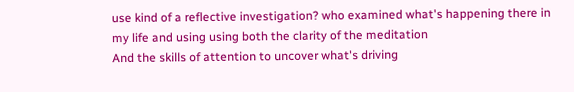use kind of a reflective investigation? who examined what's happening there in my life and using using both the clarity of the meditation
And the skills of attention to uncover what's driving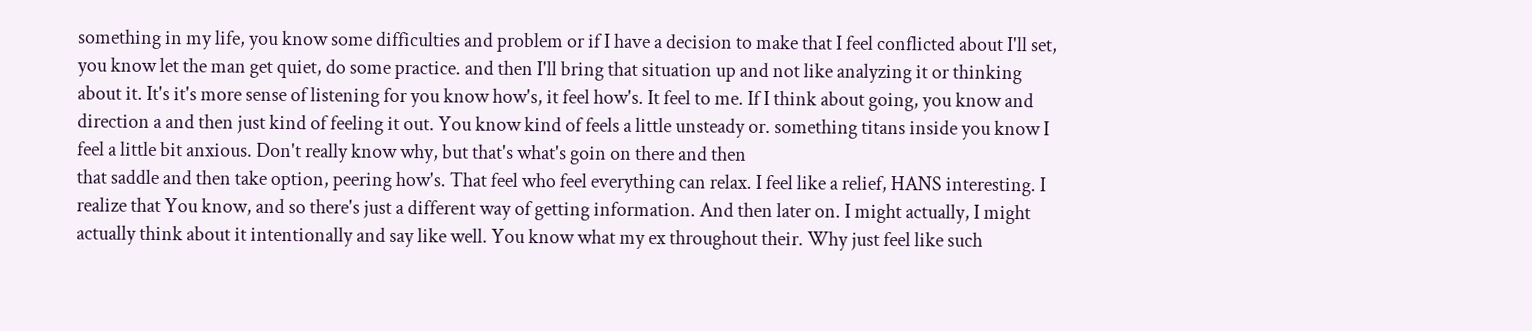something in my life, you know some difficulties and problem or if I have a decision to make that I feel conflicted about I'll set, you know let the man get quiet, do some practice. and then I'll bring that situation up and not like analyzing it or thinking about it. It's it's more sense of listening for you know how's, it feel how's. It feel to me. If I think about going, you know and direction a and then just kind of feeling it out. You know kind of feels a little unsteady or. something titans inside you know I feel a little bit anxious. Don't really know why, but that's what's goin on there and then
that saddle and then take option, peering how's. That feel who feel everything can relax. I feel like a relief, HANS interesting. I realize that You know, and so there's just a different way of getting information. And then later on. I might actually, I might actually think about it intentionally and say like well. You know what my ex throughout their. Why just feel like such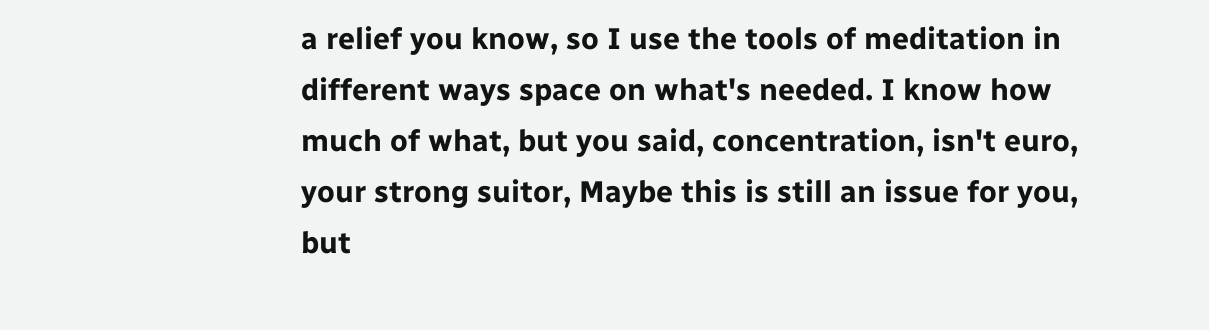a relief you know, so I use the tools of meditation in different ways space on what's needed. I know how much of what, but you said, concentration, isn't euro, your strong suitor, Maybe this is still an issue for you, but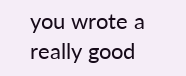you wrote a really good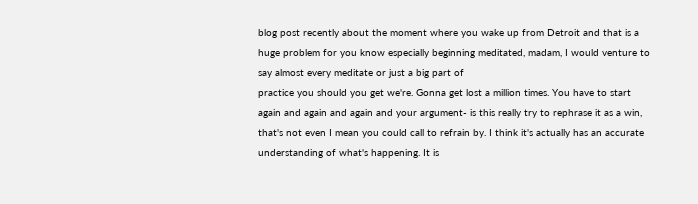blog post recently about the moment where you wake up from Detroit and that is a huge problem for you know especially beginning meditated, madam, I would venture to say almost every meditate or just a big part of
practice you should you get we're. Gonna get lost a million times. You have to start again and again and again and your argument- is this really try to rephrase it as a win, that's not even I mean you could call to refrain by. I think it's actually has an accurate understanding of what's happening. It is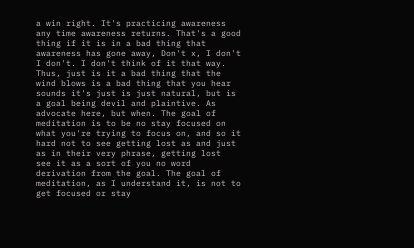a win right. It's practicing awareness any time awareness returns. That's a good thing if it is in a bad thing that awareness has gone away, Don't x, I don't I don't. I don't think of it that way. Thus, just is it a bad thing that the wind blows is a bad thing that you hear sounds it's just is just natural, but is a goal being devil and plaintive. As advocate here, but when. The goal of meditation is to be no stay focused on what you're trying to focus on, and so it hard not to see getting lost as and just as in their very phrase, getting lost
see it as a sort of you no word derivation from the goal. The goal of meditation, as I understand it, is not to get focused or stay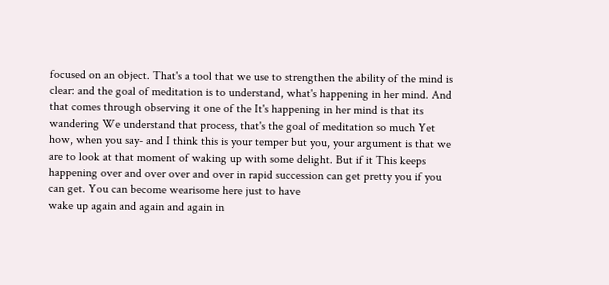focused on an object. That's a tool that we use to strengthen the ability of the mind is clear: and the goal of meditation is to understand, what's happening in her mind. And that comes through observing it one of the It's happening in her mind is that its wandering We understand that process, that's the goal of meditation so much Yet how, when you say- and I think this is your temper but you, your argument is that we are to look at that moment of waking up with some delight. But if it This keeps happening over and over over and over in rapid succession can get pretty you if you can get. You can become wearisome here just to have
wake up again and again and again in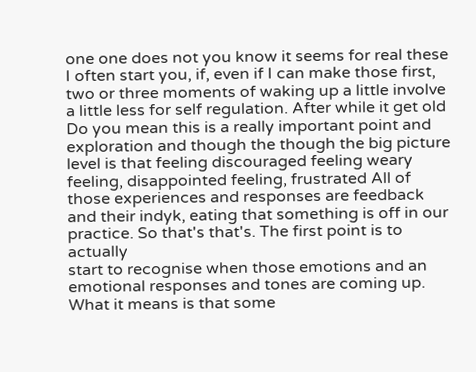one one does not you know it seems for real these I often start you, if, even if I can make those first, two or three moments of waking up a little involve a little less for self regulation. After while it get old Do you mean this is a really important point and exploration and though the though the big picture level is that feeling discouraged feeling weary feeling, disappointed feeling, frustrated All of those experiences and responses are feedback and their indyk, eating that something is off in our practice. So that's that's. The first point is to actually
start to recognise when those emotions and an emotional responses and tones are coming up. What it means is that some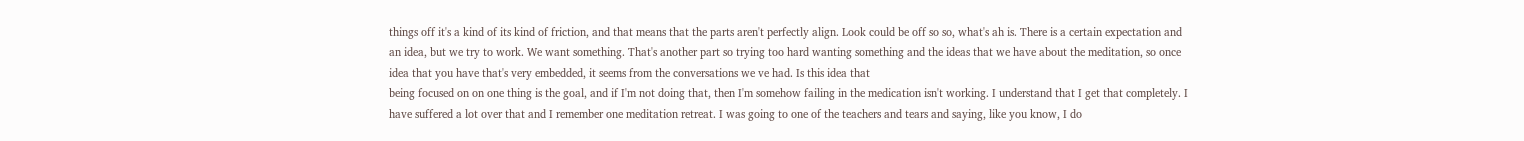things off it's a kind of its kind of friction, and that means that the parts aren't perfectly align. Look could be off so so, what's ah is. There is a certain expectation and an idea, but we try to work. We want something. That's another part so trying too hard wanting something and the ideas that we have about the meditation, so once idea that you have that's very embedded, it seems from the conversations we ve had. Is this idea that
being focused on on one thing is the goal, and if I'm not doing that, then I'm somehow failing in the medication isn't working. I understand that I get that completely. I have suffered a lot over that and I remember one meditation retreat. I was going to one of the teachers and tears and saying, like you know, I do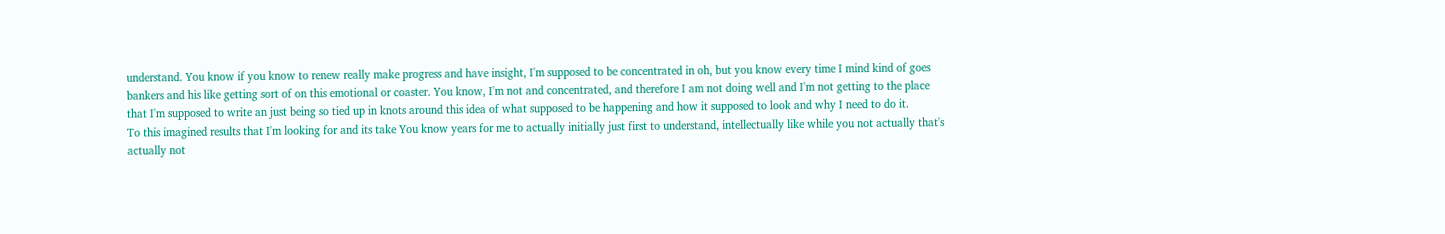understand. You know if you know to renew really make progress and have insight, I'm supposed to be concentrated in oh, but you know every time I mind kind of goes bankers and his like getting sort of on this emotional or coaster. You know, I'm not and concentrated, and therefore I am not doing well and I'm not getting to the place that I'm supposed to write an just being so tied up in knots around this idea of what supposed to be happening and how it supposed to look and why I need to do it.
To this imagined results that I'm looking for and its take You know years for me to actually initially just first to understand, intellectually like while you not actually that's actually not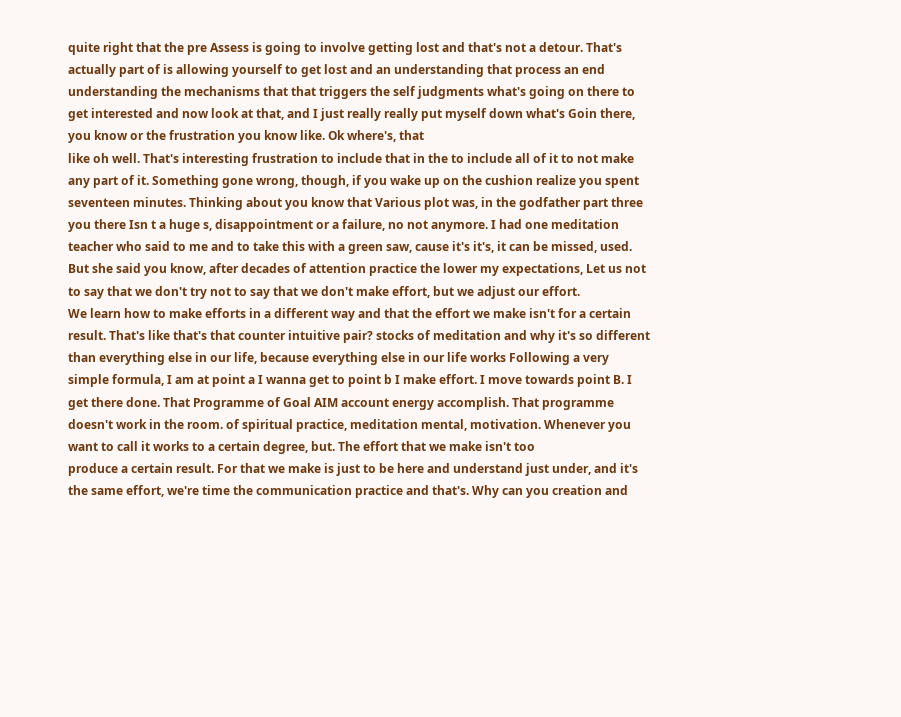quite right that the pre Assess is going to involve getting lost and that's not a detour. That's actually part of is allowing yourself to get lost and an understanding that process an end understanding the mechanisms that that triggers the self judgments what's going on there to get interested and now look at that, and I just really really put myself down what's Goin there, you know or the frustration you know like. Ok where's, that
like oh well. That's interesting frustration to include that in the to include all of it to not make any part of it. Something gone wrong, though, if you wake up on the cushion realize you spent seventeen minutes. Thinking about you know that Various plot was, in the godfather part three you there Isn t a huge s, disappointment or a failure, no not anymore. I had one meditation teacher who said to me and to take this with a green saw, cause it's it's, it can be missed, used. But she said you know, after decades of attention practice the lower my expectations, Let us not to say that we don't try not to say that we don't make effort, but we adjust our effort.
We learn how to make efforts in a different way and that the effort we make isn't for a certain result. That's like that's that counter intuitive pair? stocks of meditation and why it's so different than everything else in our life, because everything else in our life works Following a very simple formula, I am at point a I wanna get to point b I make effort. I move towards point B. I get there done. That Programme of Goal AIM account energy accomplish. That programme doesn't work in the room. of spiritual practice, meditation mental, motivation. Whenever you want to call it works to a certain degree, but. The effort that we make isn't too
produce a certain result. For that we make is just to be here and understand just under, and it's the same effort, we're time the communication practice and that's. Why can you creation and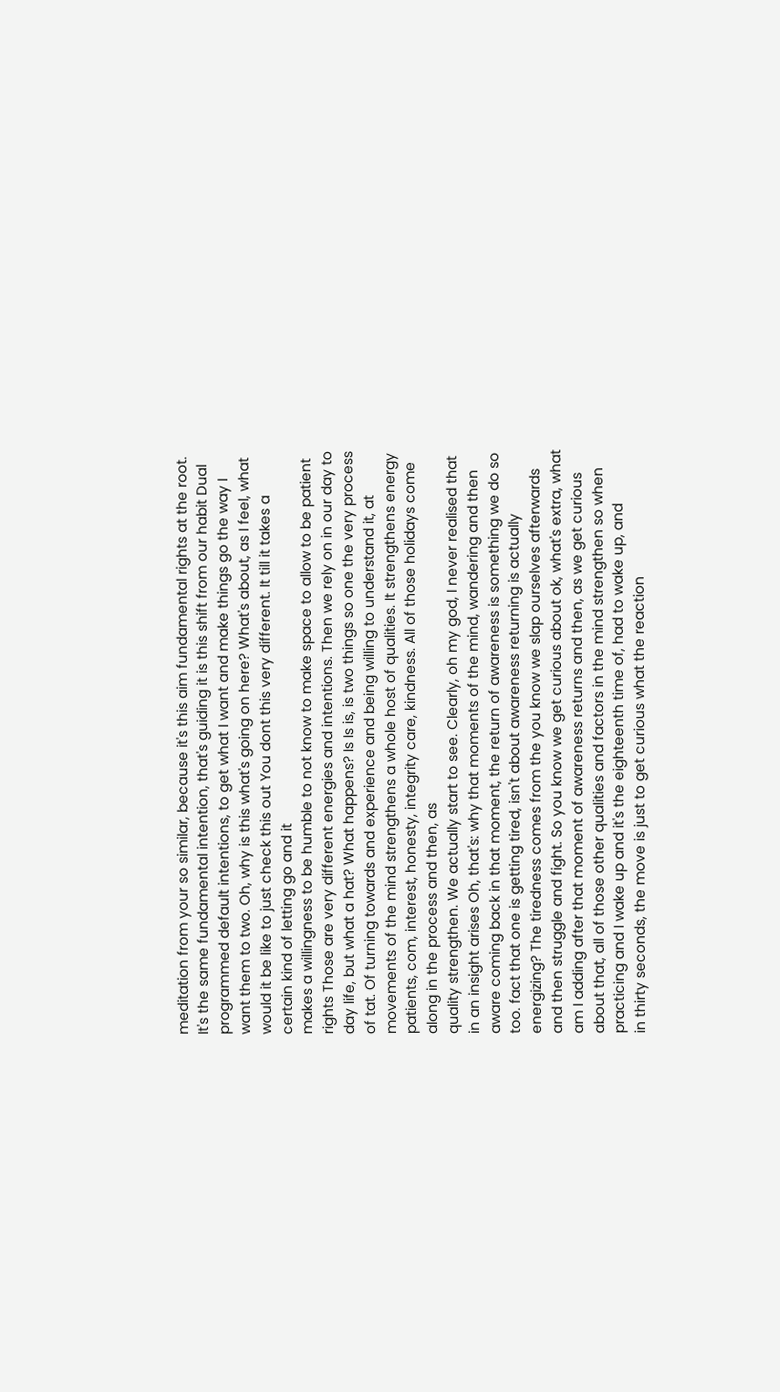meditation from your so similar, because it's this aim fundamental rights at the root. It's the same fundamental intention, that's guiding it is this shift from our habit Dual programmed default intentions, to get what I want and make things go the way I want them to two. Oh, why is this what's going on here? What's about, as I feel, what would it be like to just check this out You dont this very different. It till it takes a certain kind of letting go and it
makes a willingness to be humble to not know to make space to allow to be patient rights Those are very different energies and intentions. Then we rely on in our day to day life, but what a hat? What happens? Is Is is, is two things so one the very process of tat. Of turning towards and experience and being willing to understand it, at movements of the mind strengthens a whole host of qualities. It strengthens energy patients, com, interest, honesty, integrity care, kindness. All of those holidays come along in the process and then, as
quality strengthen. We actually start to see. Clearly, oh my god, I never realised that in an insight arises Oh, that's: why that moments of the mind, wandering and then aware coming back in that moment, the return of awareness is something we do so too. fact that one is getting tired, isn't about awareness returning is actually energizing? The tiredness comes from the you know we slap ourselves afterwards and then struggle and fight. So you know we get curious about ok, what's extra, what am I adding after that moment of awareness returns and then, as we get curious about that, all of those other qualities and factors in the mind strengthen so when practicing and I wake up and it's the eighteenth time of, had to wake up, and
in thirty seconds, the move is just to get curious what the reaction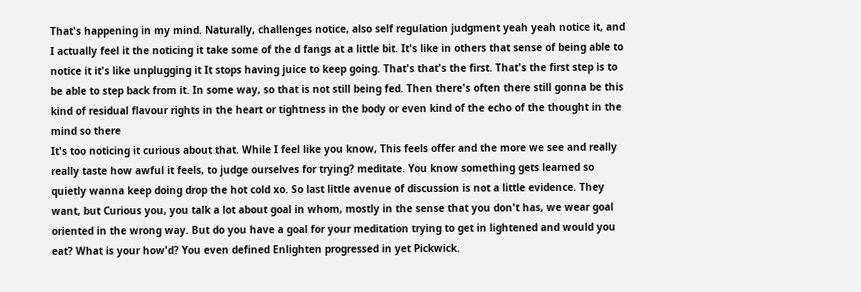That's happening in my mind. Naturally, challenges notice, also self regulation judgment yeah yeah notice it, and I actually feel it the noticing it take some of the d fangs at a little bit. It's like in others that sense of being able to notice it it's like unplugging it It stops having juice to keep going. That's that's the first. That's the first step is to be able to step back from it. In some way, so that is not still being fed. Then there's often there still gonna be this kind of residual flavour rights in the heart or tightness in the body or even kind of the echo of the thought in the mind so there
It's too noticing it curious about that. While I feel like you know, This feels offer and the more we see and really really taste how awful it feels, to judge ourselves for trying? meditate. You know something gets learned so quietly wanna keep doing drop the hot cold xo. So last little avenue of discussion is not a little evidence. They want, but Curious you, you talk a lot about goal in whom, mostly in the sense that you don't has, we wear goal oriented in the wrong way. But do you have a goal for your meditation trying to get in lightened and would you eat? What is your how'd? You even defined Enlighten progressed in yet Pickwick.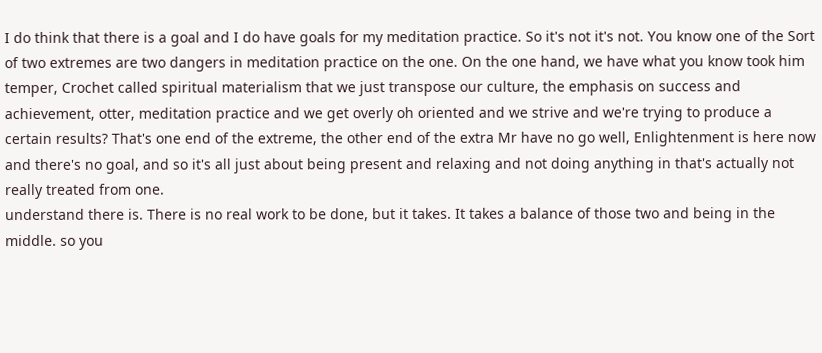I do think that there is a goal and I do have goals for my meditation practice. So it's not it's not. You know one of the Sort of two extremes are two dangers in meditation practice on the one. On the one hand, we have what you know took him temper, Crochet called spiritual materialism that we just transpose our culture, the emphasis on success and achievement, otter, meditation practice and we get overly oh oriented and we strive and we're trying to produce a certain results? That's one end of the extreme, the other end of the extra Mr have no go well, Enlightenment is here now and there's no goal, and so it's all just about being present and relaxing and not doing anything in that's actually not really treated from one.
understand there is. There is no real work to be done, but it takes. It takes a balance of those two and being in the middle. so you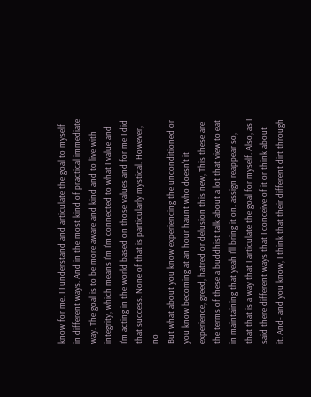know for me. I I understand and articulate the goal to myself in different ways. And in the most kind of practical immediate way. The goal is to be more aware and kind and to live with integrity, which means I'm I'm connected to what I value and I'm acting in the world based on those values and for me I did that success. None of that is particularly mystical. However, no
But what about you know experiencing the unconditioned or you know becoming at an hour haunt who doesn't it experience, greed, hatred or delusion this new, This these are the terms of these a buddhist talk about a lot that view to eat in maintaining that yeah I'll bring it on. assign reappear so, that that is a way that I articulate the goal for myself. Also, as I said there different ways that I conceive of it or think about it. And- and you know, I think that their different dirt through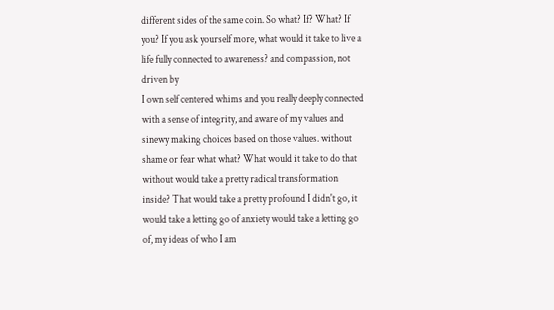different sides of the same coin. So what? If? What? If you? If you ask yourself more, what would it take to live a life fully connected to awareness? and compassion, not driven by
I own self centered whims and you really deeply connected with a sense of integrity, and aware of my values and sinewy making choices based on those values. without shame or fear what what? What would it take to do that without would take a pretty radical transformation inside? That would take a pretty profound I didn't go, it would take a letting go of anxiety would take a letting go of, my ideas of who I am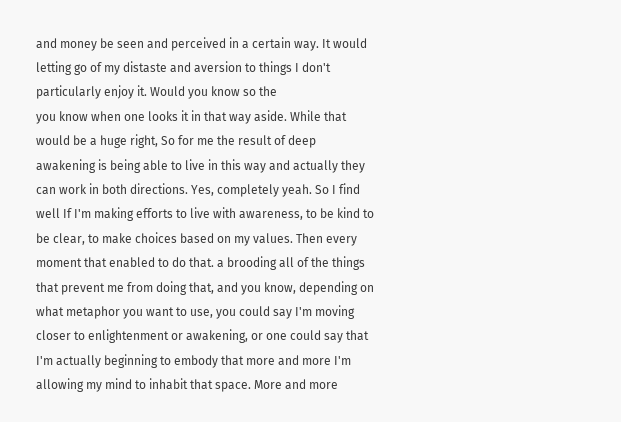and money be seen and perceived in a certain way. It would letting go of my distaste and aversion to things I don't particularly enjoy it. Would you know so the
you know when one looks it in that way aside. While that would be a huge right, So for me the result of deep awakening is being able to live in this way and actually they can work in both directions. Yes, completely yeah. So I find well If I'm making efforts to live with awareness, to be kind to be clear, to make choices based on my values. Then every moment that enabled to do that. a brooding all of the things that prevent me from doing that, and you know, depending on what metaphor you want to use, you could say I'm moving closer to enlightenment or awakening, or one could say that I'm actually beginning to embody that more and more I'm allowing my mind to inhabit that space. More and more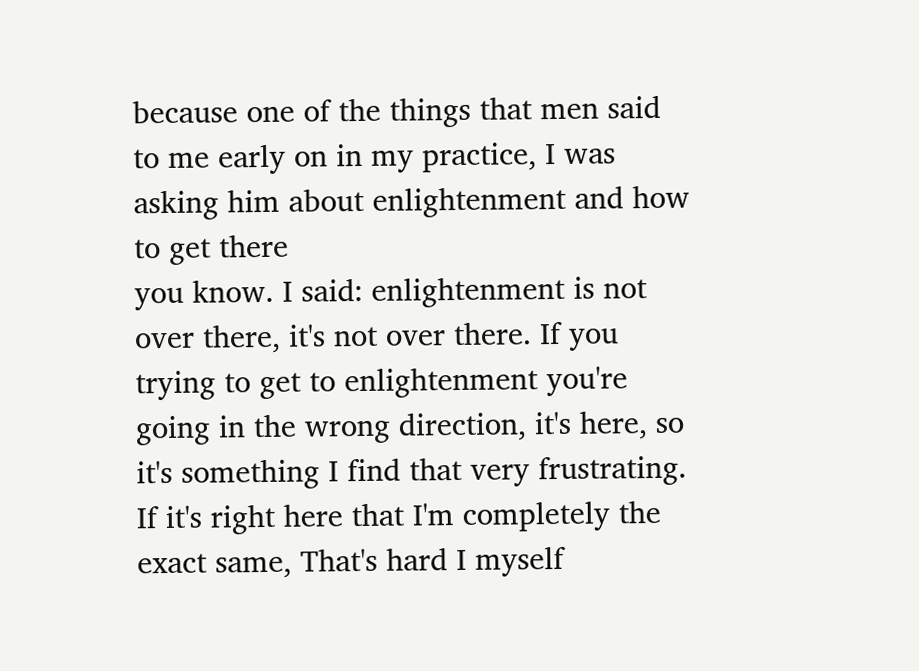because one of the things that men said to me early on in my practice, I was asking him about enlightenment and how to get there
you know. I said: enlightenment is not over there, it's not over there. If you trying to get to enlightenment you're going in the wrong direction, it's here, so it's something I find that very frustrating. If it's right here that I'm completely the exact same, That's hard I myself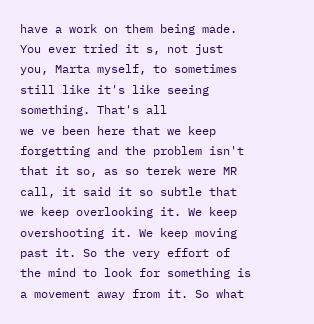have a work on them being made. You ever tried it s, not just you, Marta myself, to sometimes still like it's like seeing something. That's all
we ve been here that we keep forgetting and the problem isn't that it so, as so terek were MR call, it said it so subtle that we keep overlooking it. We keep overshooting it. We keep moving past it. So the very effort of the mind to look for something is a movement away from it. So what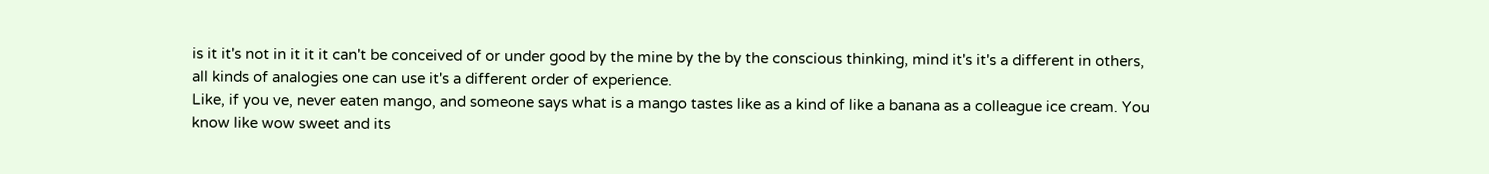is it it's not in it it it can't be conceived of or under good by the mine by the by the conscious thinking, mind it's it's a different in others, all kinds of analogies one can use it's a different order of experience.
Like, if you ve, never eaten mango, and someone says what is a mango tastes like as a kind of like a banana as a colleague ice cream. You know like wow sweet and its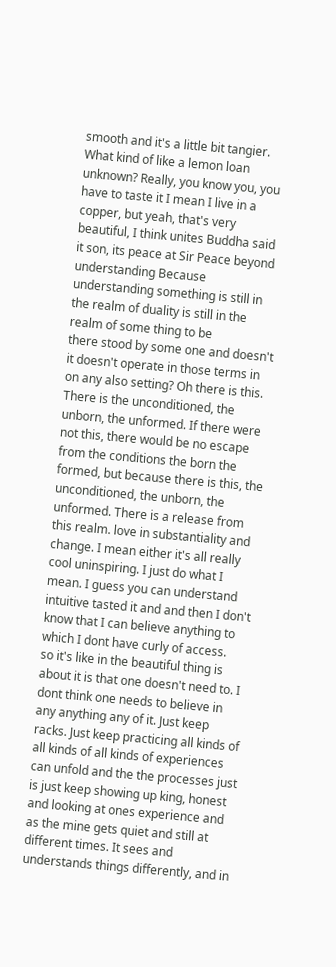smooth and it's a little bit tangier. What kind of like a lemon loan unknown? Really, you know you, you have to taste it I mean I live in a copper, but yeah, that's very beautiful, I think unites Buddha said it son, its peace at Sir Peace beyond understanding Because understanding something is still in the realm of duality is still in the realm of some thing to be
there stood by some one and doesn't it doesn't operate in those terms in on any also setting? Oh there is this. There is the unconditioned, the unborn, the unformed. If there were not this, there would be no escape from the conditions the born the formed, but because there is this, the unconditioned, the unborn, the unformed. There is a release from this realm. love in substantiality and change. I mean either it's all really cool uninspiring. I just do what I mean. I guess you can understand intuitive tasted it and and then I don't know that I can believe anything to which I dont have curly of access.
so it's like in the beautiful thing is about it is that one doesn't need to. I dont think one needs to believe in any anything any of it. Just keep racks. Just keep practicing all kinds of all kinds of all kinds of experiences can unfold and the the processes just is just keep showing up king, honest and looking at ones experience and as the mine gets quiet and still at different times. It sees and understands things differently, and in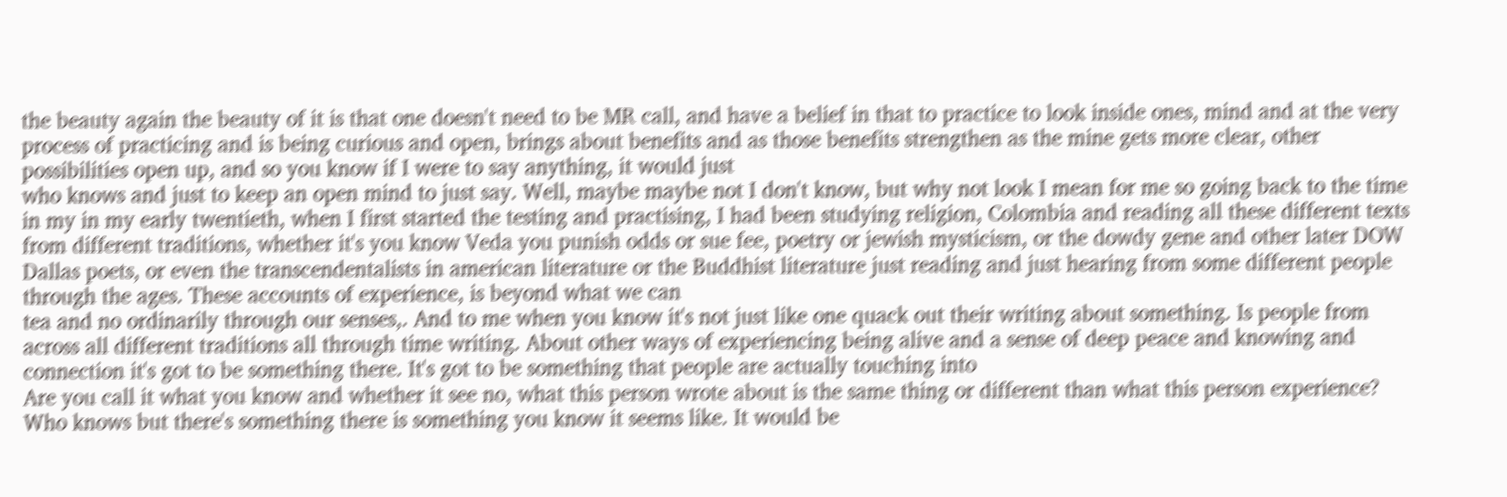the beauty again the beauty of it is that one doesn't need to be MR call, and have a belief in that to practice to look inside ones, mind and at the very process of practicing and is being curious and open, brings about benefits and as those benefits strengthen as the mine gets more clear, other possibilities open up, and so you know if I were to say anything, it would just
who knows and just to keep an open mind to just say. Well, maybe maybe not I don't know, but why not look I mean for me so going back to the time in my in my early twentieth, when I first started the testing and practising, I had been studying religion, Colombia and reading all these different texts from different traditions, whether it's you know Veda you punish odds or sue fee, poetry or jewish mysticism, or the dowdy gene and other later DOW Dallas poets, or even the transcendentalists in american literature or the Buddhist literature just reading and just hearing from some different people through the ages. These accounts of experience, is beyond what we can
tea and no ordinarily through our senses,. And to me when you know it's not just like one quack out their writing about something. Is people from across all different traditions all through time writing. About other ways of experiencing being alive and a sense of deep peace and knowing and connection it's got to be something there. It's got to be something that people are actually touching into
Are you call it what you know and whether it see no, what this person wrote about is the same thing or different than what this person experience? Who knows but there's something there is something you know it seems like. It would be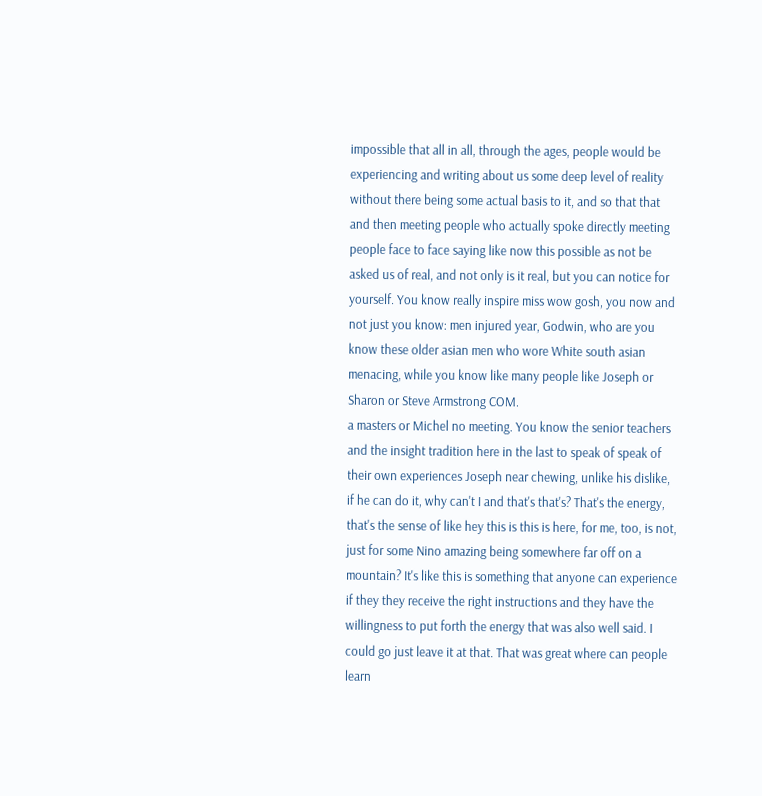impossible that all in all, through the ages, people would be experiencing and writing about us some deep level of reality without there being some actual basis to it, and so that that and then meeting people who actually spoke directly meeting people face to face saying like now this possible as not be asked us of real, and not only is it real, but you can notice for yourself. You know really inspire miss wow gosh, you now and not just you know: men injured year, Godwin, who are you know these older asian men who wore White south asian menacing, while you know like many people like Joseph or Sharon or Steve Armstrong COM.
a masters or Michel no meeting. You know the senior teachers and the insight tradition here in the last to speak of speak of their own experiences Joseph near chewing, unlike his dislike, if he can do it, why can't I and that's that's? That's the energy, that's the sense of like hey this is this is here, for me, too, is not, just for some Nino amazing being somewhere far off on a mountain? It's like this is something that anyone can experience if they they receive the right instructions and they have the willingness to put forth the energy that was also well said. I could go just leave it at that. That was great where can people learn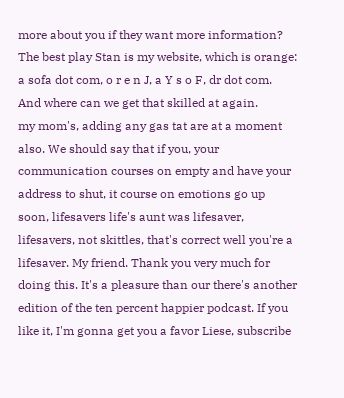more about you if they want more information? The best play Stan is my website, which is orange: a sofa dot com, o r e n J, a Y s o F, dr dot com. And where can we get that skilled at again.
my mom's, adding any gas tat are at a moment also. We should say that if you, your communication courses on empty and have your address to shut, it course on emotions go up soon, lifesavers life's aunt was lifesaver, lifesavers, not skittles, that's correct well you're a lifesaver. My friend. Thank you very much for doing this. It's a pleasure than our there's another edition of the ten percent happier podcast. If you like it, I'm gonna get you a favor Liese, subscribe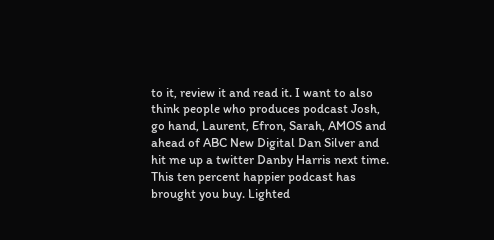to it, review it and read it. I want to also think people who produces podcast Josh, go hand, Laurent, Efron, Sarah, AMOS and ahead of ABC New Digital Dan Silver and hit me up a twitter Danby Harris next time.
This ten percent happier podcast has brought you buy. Lighted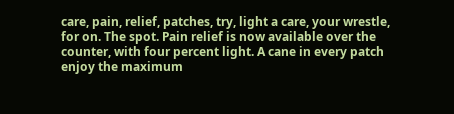care, pain, relief, patches, try, light a care, your wrestle, for on. The spot. Pain relief is now available over the counter, with four percent light. A cane in every patch enjoy the maximum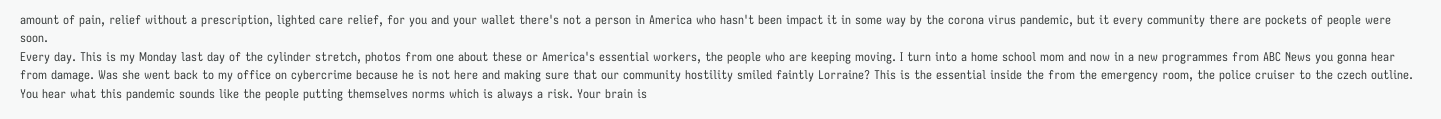amount of pain, relief without a prescription, lighted care relief, for you and your wallet there's not a person in America who hasn't been impact it in some way by the corona virus pandemic, but it every community there are pockets of people were soon.
Every day. This is my Monday last day of the cylinder stretch, photos from one about these or America's essential workers, the people who are keeping moving. I turn into a home school mom and now in a new programmes from ABC News you gonna hear from damage. Was she went back to my office on cybercrime because he is not here and making sure that our community hostility smiled faintly Lorraine? This is the essential inside the from the emergency room, the police cruiser to the czech outline. You hear what this pandemic sounds like the people putting themselves norms which is always a risk. Your brain is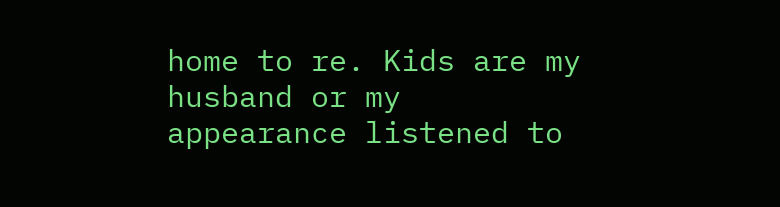home to re. Kids are my husband or my appearance listened to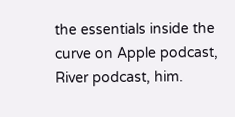the essentials inside the curve on Apple podcast, River podcast, him.